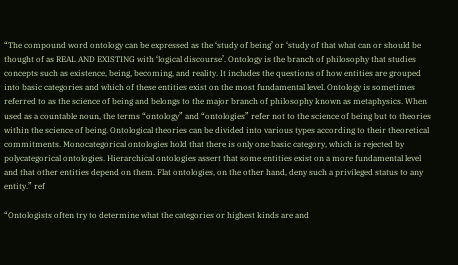“The compound word ontology can be expressed as the ‘study of being’ or ‘study of that what can or should be thought of as REAL AND EXISTING with ‘logical discourse’. Ontology is the branch of philosophy that studies concepts such as existence, being, becoming, and reality. It includes the questions of how entities are grouped into basic categories and which of these entities exist on the most fundamental level. Ontology is sometimes referred to as the science of being and belongs to the major branch of philosophy known as metaphysics. When used as a countable noun, the terms “ontology” and “ontologies” refer not to the science of being but to theories within the science of being. Ontological theories can be divided into various types according to their theoretical commitments. Monocategorical ontologies hold that there is only one basic category, which is rejected by polycategorical ontologies. Hierarchical ontologies assert that some entities exist on a more fundamental level and that other entities depend on them. Flat ontologies, on the other hand, deny such a privileged status to any entity.” ref

“Ontologists often try to determine what the categories or highest kinds are and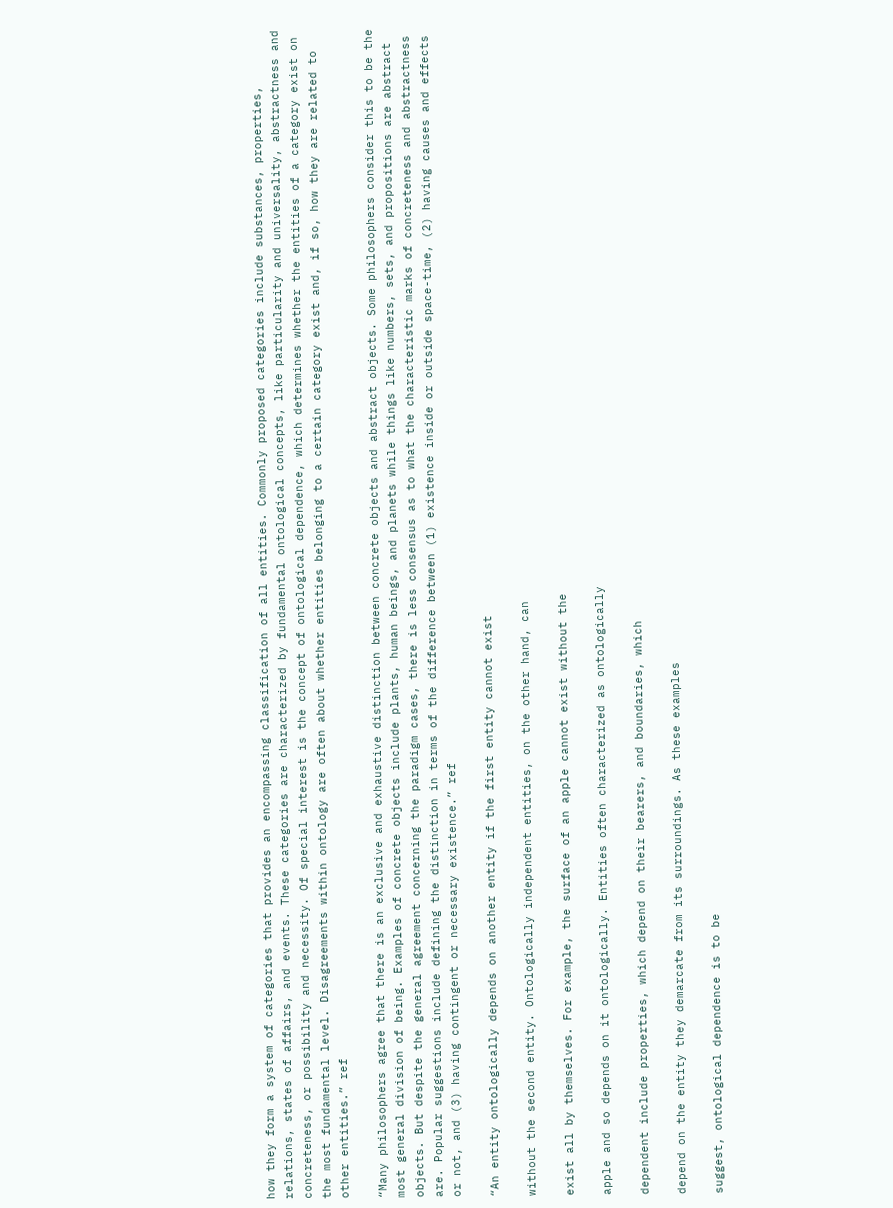how they form a system of categories that provides an encompassing classification of all entities. Commonly proposed categories include substances, properties, relations, states of affairs, and events. These categories are characterized by fundamental ontological concepts, like particularity and universality, abstractness and concreteness, or possibility and necessity. Of special interest is the concept of ontological dependence, which determines whether the entities of a category exist on the most fundamental level. Disagreements within ontology are often about whether entities belonging to a certain category exist and, if so, how they are related to other entities.” ref

“Many philosophers agree that there is an exclusive and exhaustive distinction between concrete objects and abstract objects. Some philosophers consider this to be the most general division of being. Examples of concrete objects include plants, human beings, and planets while things like numbers, sets, and propositions are abstract objects. But despite the general agreement concerning the paradigm cases, there is less consensus as to what the characteristic marks of concreteness and abstractness are. Popular suggestions include defining the distinction in terms of the difference between (1) existence inside or outside space-time, (2) having causes and effects or not, and (3) having contingent or necessary existence.” ref

“An entity ontologically depends on another entity if the first entity cannot exist

without the second entity. Ontologically independent entities, on the other hand, can

exist all by themselves. For example, the surface of an apple cannot exist without the

apple and so depends on it ontologically. Entities often characterized as ontologically

dependent include properties, which depend on their bearers, and boundaries, which

depend on the entity they demarcate from its surroundings. As these examples

suggest, ontological dependence is to be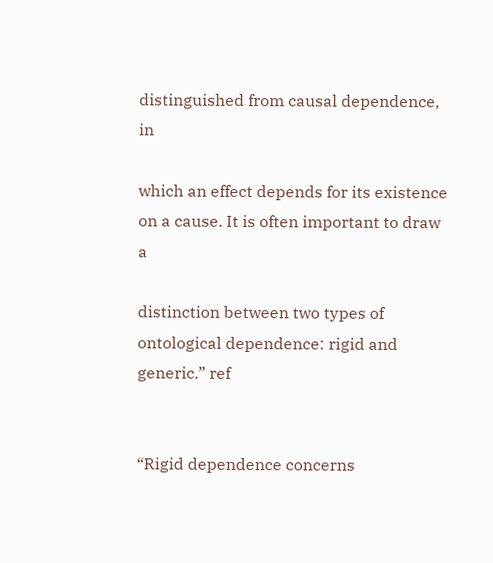distinguished from causal dependence, in

which an effect depends for its existence on a cause. It is often important to draw a

distinction between two types of ontological dependence: rigid and generic.” ref


“Rigid dependence concerns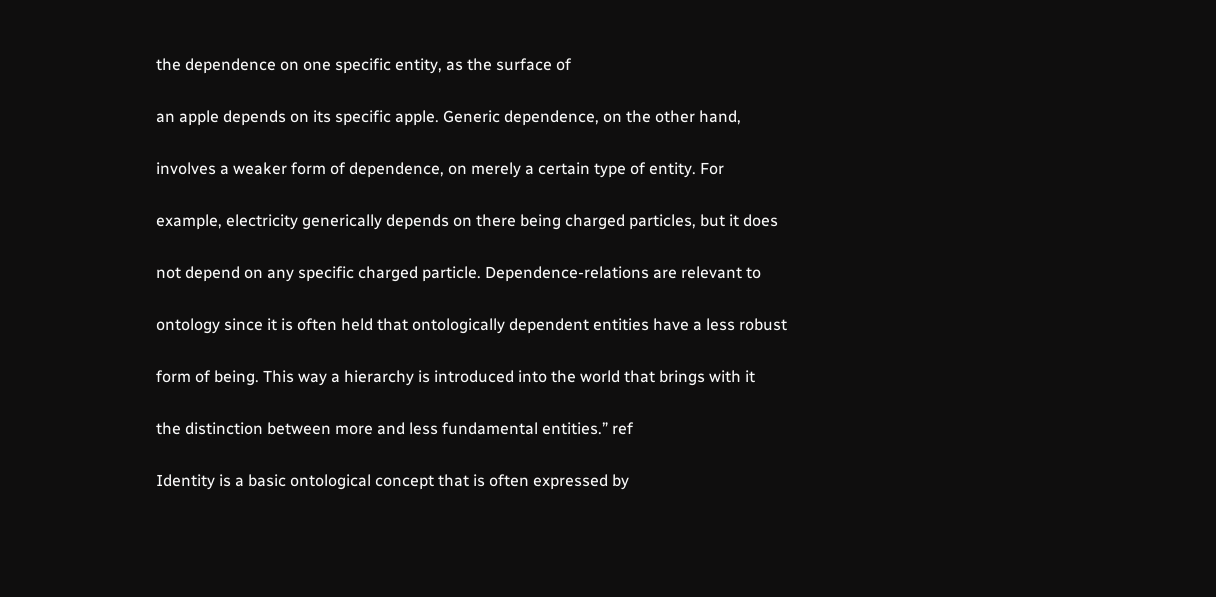the dependence on one specific entity, as the surface of

an apple depends on its specific apple. Generic dependence, on the other hand,

involves a weaker form of dependence, on merely a certain type of entity. For

example, electricity generically depends on there being charged particles, but it does

not depend on any specific charged particle. Dependence-relations are relevant to

ontology since it is often held that ontologically dependent entities have a less robust

form of being. This way a hierarchy is introduced into the world that brings with it

the distinction between more and less fundamental entities.” ref

Identity is a basic ontological concept that is often expressed by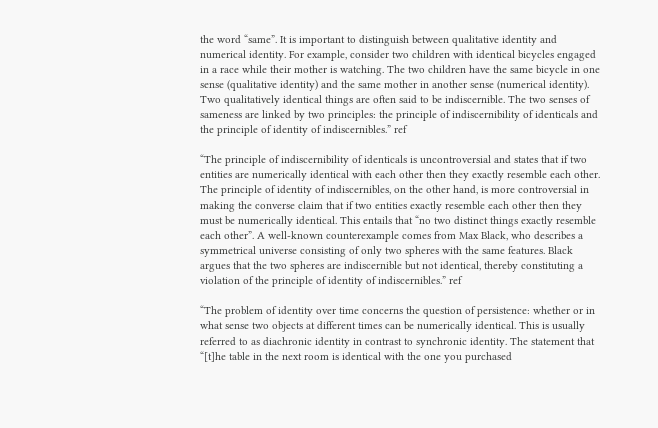the word “same”. It is important to distinguish between qualitative identity and numerical identity. For example, consider two children with identical bicycles engaged in a race while their mother is watching. The two children have the same bicycle in one sense (qualitative identity) and the same mother in another sense (numerical identity). Two qualitatively identical things are often said to be indiscernible. The two senses of sameness are linked by two principles: the principle of indiscernibility of identicals and the principle of identity of indiscernibles.” ref

“The principle of indiscernibility of identicals is uncontroversial and states that if two entities are numerically identical with each other then they exactly resemble each other. The principle of identity of indiscernibles, on the other hand, is more controversial in making the converse claim that if two entities exactly resemble each other then they must be numerically identical. This entails that “no two distinct things exactly resemble each other”. A well-known counterexample comes from Max Black, who describes a symmetrical universe consisting of only two spheres with the same features. Black argues that the two spheres are indiscernible but not identical, thereby constituting a violation of the principle of identity of indiscernibles.” ref

“The problem of identity over time concerns the question of persistence: whether or in what sense two objects at different times can be numerically identical. This is usually referred to as diachronic identity in contrast to synchronic identity. The statement that “[t]he table in the next room is identical with the one you purchased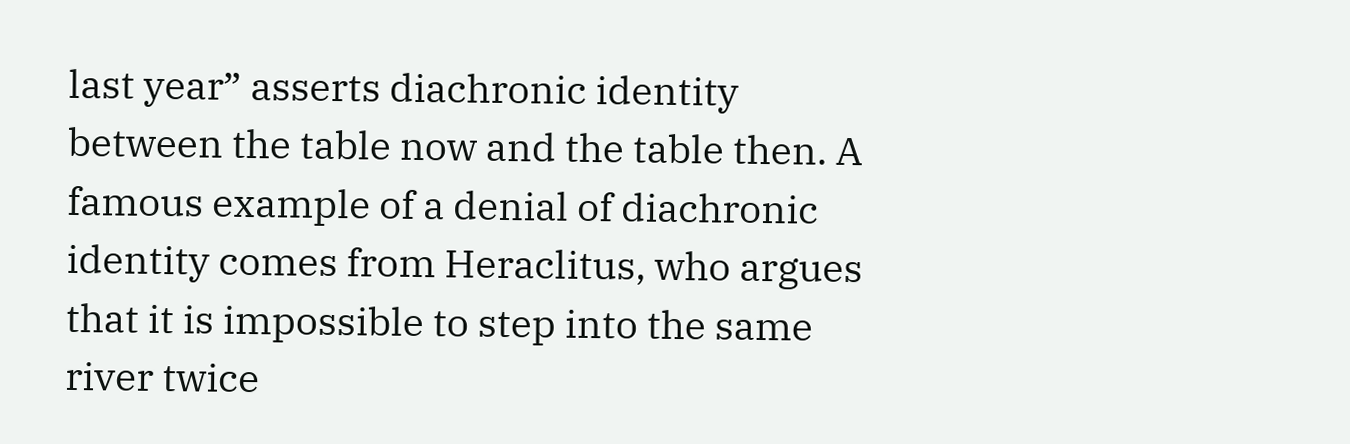last year” asserts diachronic identity between the table now and the table then. A famous example of a denial of diachronic identity comes from Heraclitus, who argues that it is impossible to step into the same river twice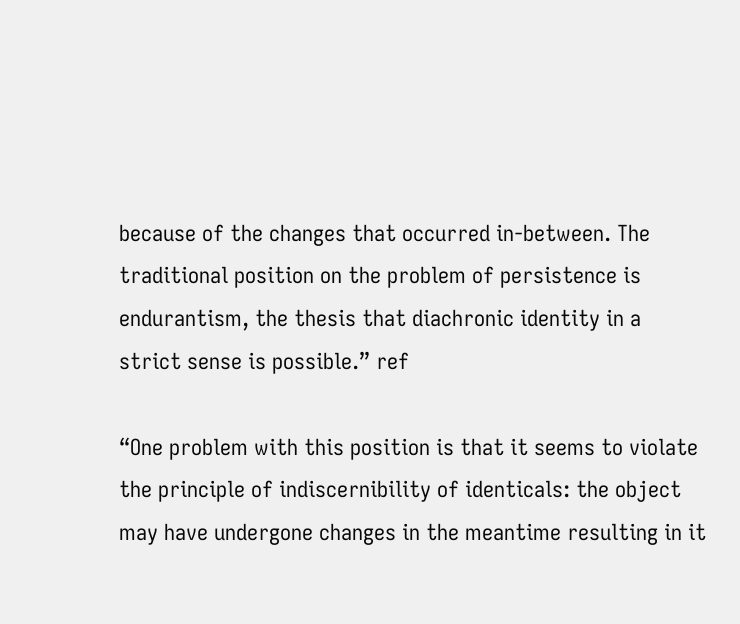because of the changes that occurred in-between. The traditional position on the problem of persistence is endurantism, the thesis that diachronic identity in a strict sense is possible.” ref

“One problem with this position is that it seems to violate the principle of indiscernibility of identicals: the object may have undergone changes in the meantime resulting in it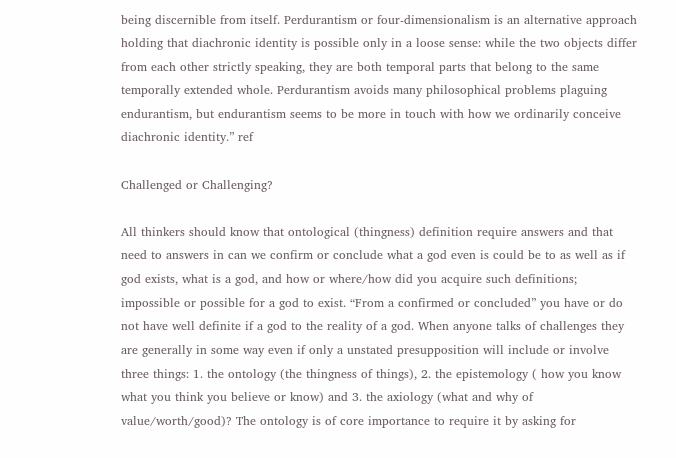being discernible from itself. Perdurantism or four-dimensionalism is an alternative approach holding that diachronic identity is possible only in a loose sense: while the two objects differ from each other strictly speaking, they are both temporal parts that belong to the same temporally extended whole. Perdurantism avoids many philosophical problems plaguing endurantism, but endurantism seems to be more in touch with how we ordinarily conceive diachronic identity.” ref

Challenged or Challenging?

All thinkers should know that ontological (thingness) definition require answers and that need to answers in can we confirm or conclude what a god even is could be to as well as if god exists, what is a god, and how or where/how did you acquire such definitions; impossible or possible for a god to exist. “From a confirmed or concluded” you have or do not have well definite if a god to the reality of a god. When anyone talks of challenges they are generally in some way even if only a unstated presupposition will include or involve three things: 1. the ontology (the thingness of things), 2. the epistemology ( how you know what you think you believe or know) and 3. the axiology (what and why of value/worth/good)? The ontology is of core importance to require it by asking for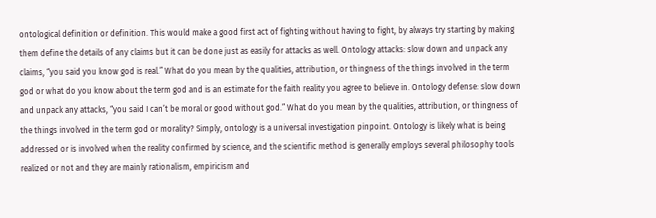ontological definition or definition. This would make a good first act of fighting without having to fight, by always try starting by making them define the details of any claims but it can be done just as easily for attacks as well. Ontology attacks: slow down and unpack any claims, “you said you know god is real.” What do you mean by the qualities, attribution, or thingness of the things involved in the term god or what do you know about the term god and is an estimate for the faith reality you agree to believe in. Ontology defense: slow down and unpack any attacks, “you said I can’t be moral or good without god.” What do you mean by the qualities, attribution, or thingness of the things involved in the term god or morality? Simply, ontology is a universal investigation pinpoint. Ontology is likely what is being addressed or is involved when the reality confirmed by science, and the scientific method is generally employs several philosophy tools realized or not and they are mainly rationalism, empiricism and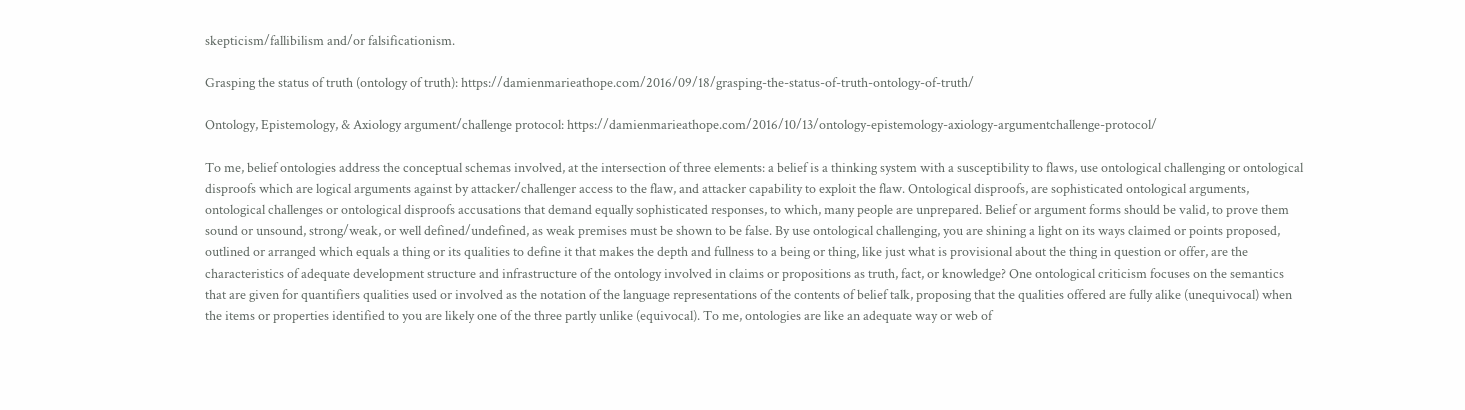skepticism/fallibilism and/or falsificationism.

Grasping the status of truth (ontology of truth): https://damienmarieathope.com/2016/09/18/grasping-the-status-of-truth-ontology-of-truth/

Ontology, Epistemology, & Axiology argument/challenge protocol: https://damienmarieathope.com/2016/10/13/ontology-epistemology-axiology-argumentchallenge-protocol/

To me, belief ontologies address the conceptual schemas involved, at the intersection of three elements: a belief is a thinking system with a susceptibility to flaws, use ontological challenging or ontological disproofs which are logical arguments against by attacker/challenger access to the flaw, and attacker capability to exploit the flaw. Ontological disproofs, are sophisticated ontological arguments, ontological challenges or ontological disproofs accusations that demand equally sophisticated responses, to which, many people are unprepared. Belief or argument forms should be valid, to prove them sound or unsound, strong/weak, or well defined/undefined, as weak premises must be shown to be false. By use ontological challenging, you are shining a light on its ways claimed or points proposed, outlined or arranged which equals a thing or its qualities to define it that makes the depth and fullness to a being or thing, like just what is provisional about the thing in question or offer, are the characteristics of adequate development structure and infrastructure of the ontology involved in claims or propositions as truth, fact, or knowledge? One ontological criticism focuses on the semantics that are given for quantifiers qualities used or involved as the notation of the language representations of the contents of belief talk, proposing that the qualities offered are fully alike (unequivocal) when the items or properties identified to you are likely one of the three partly unlike (equivocal). To me, ontologies are like an adequate way or web of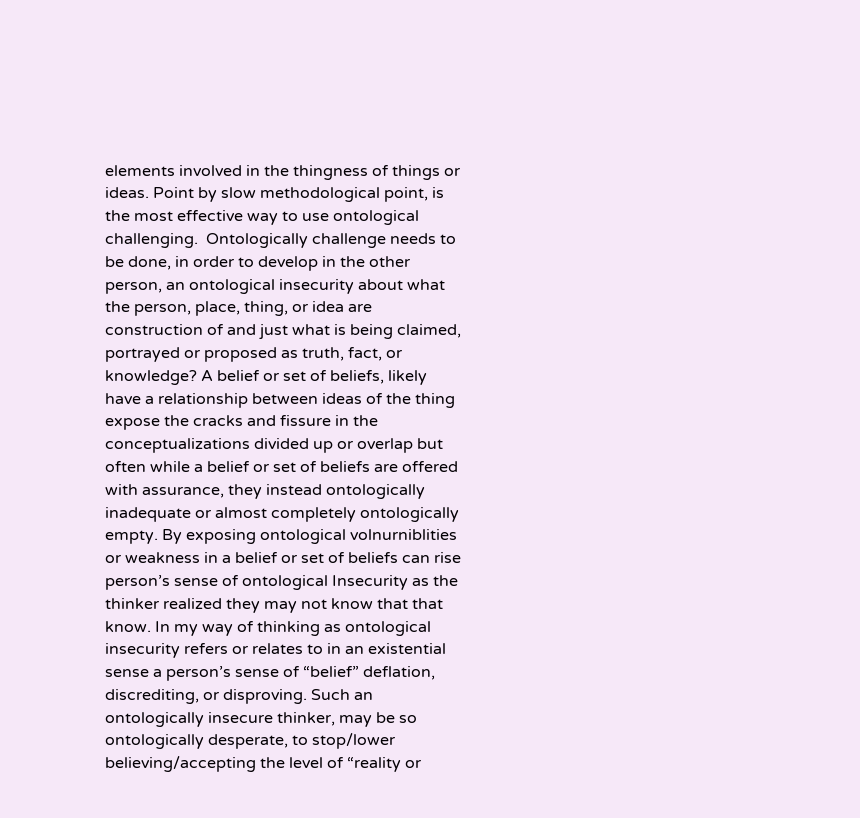elements involved in the thingness of things or ideas. Point by slow methodological point, is the most effective way to use ontological challenging.  Ontologically challenge needs to be done, in order to develop in the other person, an ontological insecurity about what the person, place, thing, or idea are construction of and just what is being claimed, portrayed or proposed as truth, fact, or knowledge? A belief or set of beliefs, likely have a relationship between ideas of the thing expose the cracks and fissure in the conceptualizations divided up or overlap but often while a belief or set of beliefs are offered with assurance, they instead ontologically inadequate or almost completely ontologically empty. By exposing ontological volnurniblities or weakness in a belief or set of beliefs can rise person’s sense of ontological Insecurity as the thinker realized they may not know that that know. In my way of thinking as ontological insecurity refers or relates to in an existential sense a person’s sense of “belief” deflation, discrediting, or disproving. Such an ontologically insecure thinker, may be so ontologically desperate, to stop/lower believing/accepting the level of “reality or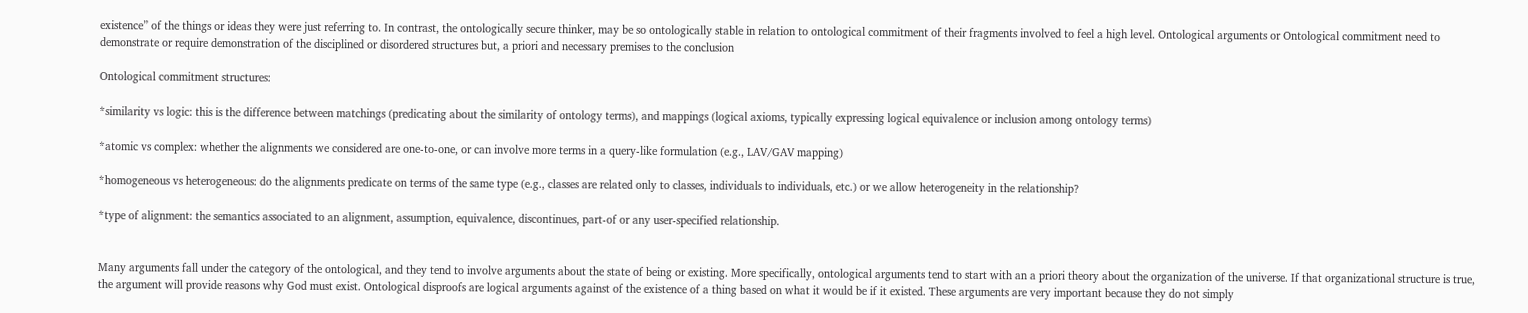existence” of the things or ideas they were just referring to. In contrast, the ontologically secure thinker, may be so ontologically stable in relation to ontological commitment of their fragments involved to feel a high level. Ontological arguments or Ontological commitment need to demonstrate or require demonstration of the disciplined or disordered structures but, a priori and necessary premises to the conclusion

Ontological commitment structures:

*similarity vs logic: this is the difference between matchings (predicating about the similarity of ontology terms), and mappings (logical axioms, typically expressing logical equivalence or inclusion among ontology terms)

*atomic vs complex: whether the alignments we considered are one-to-one, or can involve more terms in a query-like formulation (e.g., LAV/GAV mapping)

*homogeneous vs heterogeneous: do the alignments predicate on terms of the same type (e.g., classes are related only to classes, individuals to individuals, etc.) or we allow heterogeneity in the relationship?

*type of alignment: the semantics associated to an alignment, assumption, equivalence, discontinues, part-of or any user-specified relationship.


Many arguments fall under the category of the ontological, and they tend to involve arguments about the state of being or existing. More specifically, ontological arguments tend to start with an a priori theory about the organization of the universe. If that organizational structure is true, the argument will provide reasons why God must exist. Ontological disproofs are logical arguments against of the existence of a thing based on what it would be if it existed. These arguments are very important because they do not simply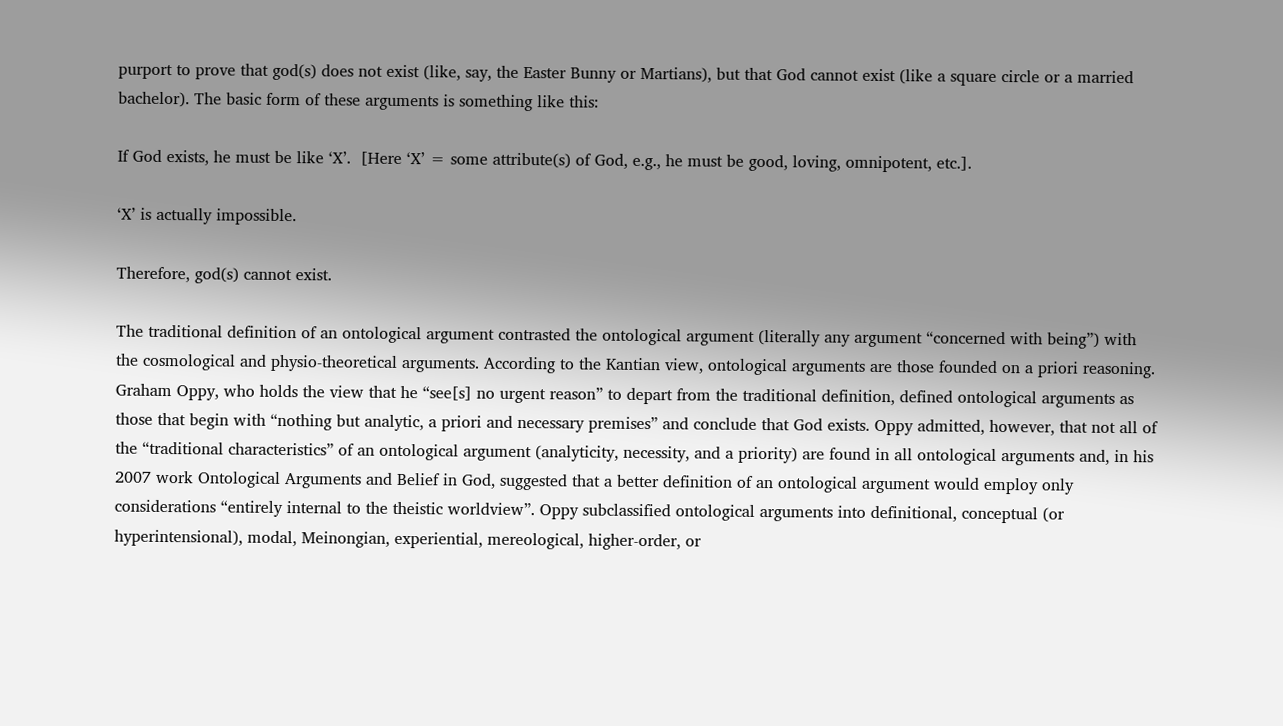purport to prove that god(s) does not exist (like, say, the Easter Bunny or Martians), but that God cannot exist (like a square circle or a married bachelor). The basic form of these arguments is something like this:

If God exists, he must be like ‘X’.  [Here ‘X’ = some attribute(s) of God, e.g., he must be good, loving, omnipotent, etc.].

‘X’ is actually impossible.

Therefore, god(s) cannot exist.

The traditional definition of an ontological argument contrasted the ontological argument (literally any argument “concerned with being”) with the cosmological and physio-theoretical arguments. According to the Kantian view, ontological arguments are those founded on a priori reasoning. Graham Oppy, who holds the view that he “see[s] no urgent reason” to depart from the traditional definition, defined ontological arguments as those that begin with “nothing but analytic, a priori and necessary premises” and conclude that God exists. Oppy admitted, however, that not all of the “traditional characteristics” of an ontological argument (analyticity, necessity, and a priority) are found in all ontological arguments and, in his 2007 work Ontological Arguments and Belief in God, suggested that a better definition of an ontological argument would employ only considerations “entirely internal to the theistic worldview”. Oppy subclassified ontological arguments into definitional, conceptual (or hyperintensional), modal, Meinongian, experiential, mereological, higher-order, or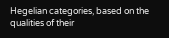Hegelian categories, based on the qualities of their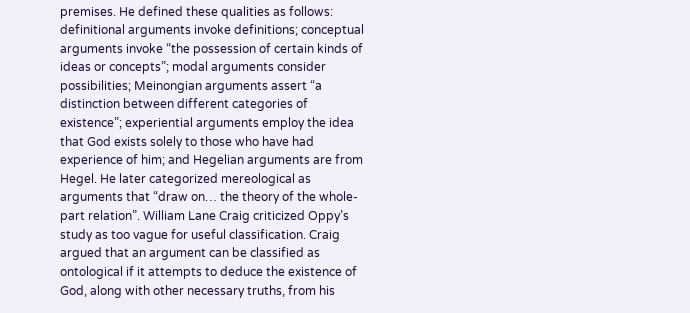premises. He defined these qualities as follows: definitional arguments invoke definitions; conceptual arguments invoke “the possession of certain kinds of ideas or concepts”; modal arguments consider possibilities; Meinongian arguments assert “a distinction between different categories of existence”; experiential arguments employ the idea that God exists solely to those who have had experience of him; and Hegelian arguments are from Hegel. He later categorized mereological as arguments that “draw on… the theory of the whole-part relation”. William Lane Craig criticized Oppy’s study as too vague for useful classification. Craig argued that an argument can be classified as ontological if it attempts to deduce the existence of God, along with other necessary truths, from his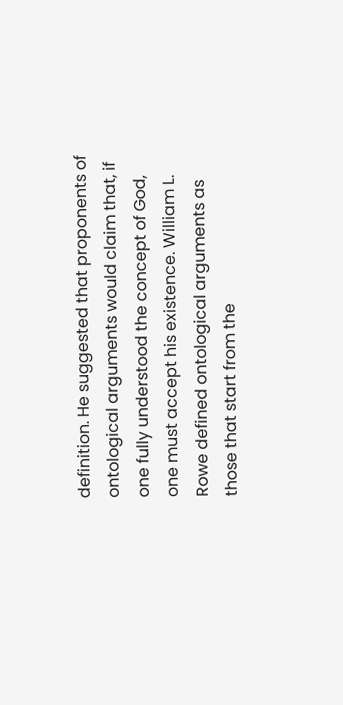definition. He suggested that proponents of ontological arguments would claim that, if one fully understood the concept of God, one must accept his existence. William L. Rowe defined ontological arguments as those that start from the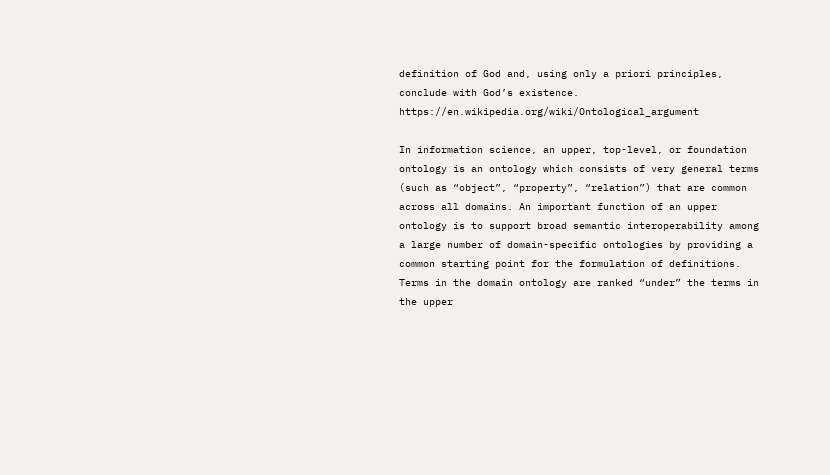definition of God and, using only a priori principles, conclude with God’s existence. https://en.wikipedia.org/wiki/Ontological_argument

In information science, an upper, top-level, or foundation ontology is an ontology which consists of very general terms (such as “object”, “property”, “relation”) that are common across all domains. An important function of an upper ontology is to support broad semantic interoperability among a large number of domain-specific ontologies by providing a common starting point for the formulation of definitions. Terms in the domain ontology are ranked “under” the terms in the upper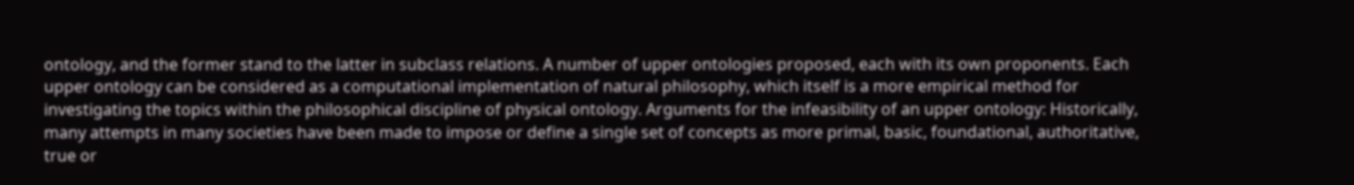ontology, and the former stand to the latter in subclass relations. A number of upper ontologies proposed, each with its own proponents. Each upper ontology can be considered as a computational implementation of natural philosophy, which itself is a more empirical method for investigating the topics within the philosophical discipline of physical ontology. Arguments for the infeasibility of an upper ontology: Historically, many attempts in many societies have been made to impose or define a single set of concepts as more primal, basic, foundational, authoritative, true or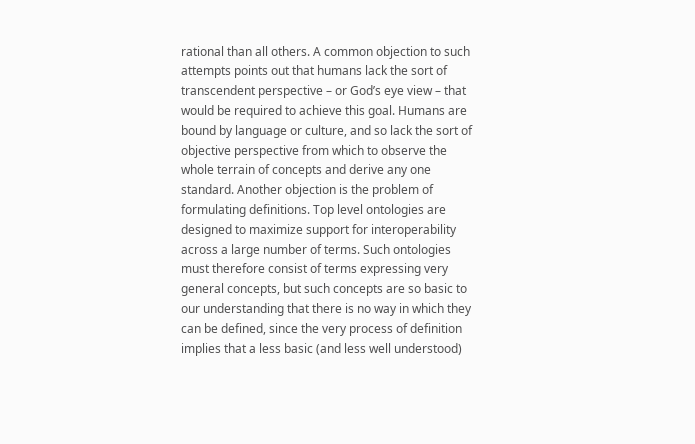rational than all others. A common objection to such attempts points out that humans lack the sort of transcendent perspective – or God’s eye view – that would be required to achieve this goal. Humans are bound by language or culture, and so lack the sort of objective perspective from which to observe the whole terrain of concepts and derive any one standard. Another objection is the problem of formulating definitions. Top level ontologies are designed to maximize support for interoperability across a large number of terms. Such ontologies must therefore consist of terms expressing very general concepts, but such concepts are so basic to our understanding that there is no way in which they can be defined, since the very process of definition implies that a less basic (and less well understood)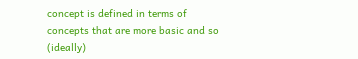concept is defined in terms of concepts that are more basic and so (ideally)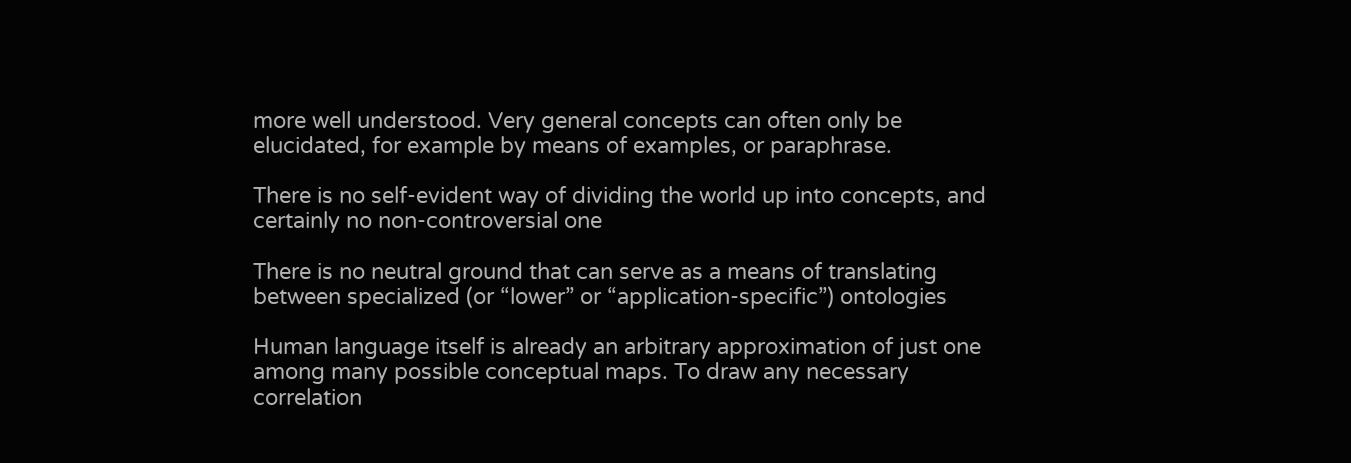more well understood. Very general concepts can often only be elucidated, for example by means of examples, or paraphrase.

There is no self-evident way of dividing the world up into concepts, and certainly no non-controversial one

There is no neutral ground that can serve as a means of translating between specialized (or “lower” or “application-specific”) ontologies

Human language itself is already an arbitrary approximation of just one among many possible conceptual maps. To draw any necessary correlation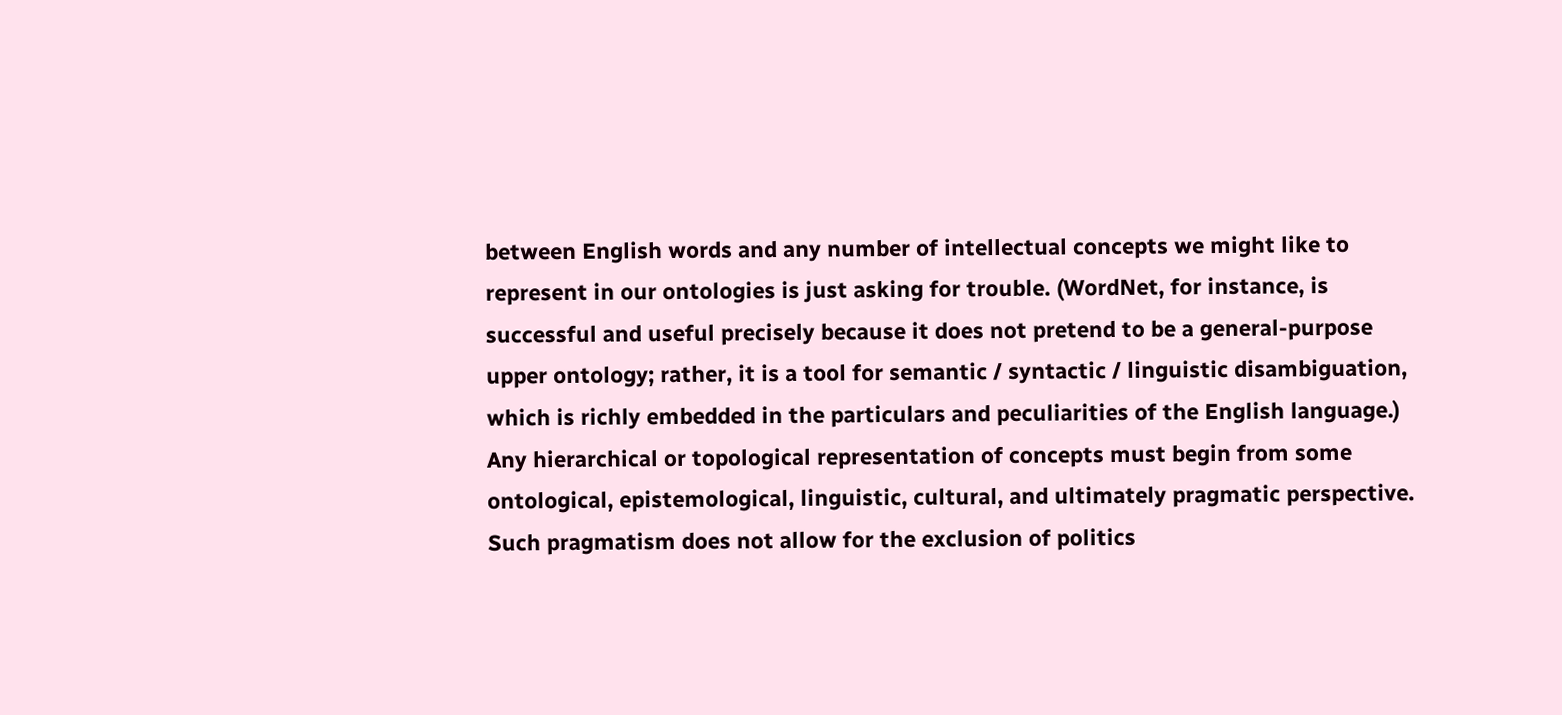between English words and any number of intellectual concepts we might like to represent in our ontologies is just asking for trouble. (WordNet, for instance, is successful and useful precisely because it does not pretend to be a general-purpose upper ontology; rather, it is a tool for semantic / syntactic / linguistic disambiguation, which is richly embedded in the particulars and peculiarities of the English language.) Any hierarchical or topological representation of concepts must begin from some ontological, epistemological, linguistic, cultural, and ultimately pragmatic perspective. Such pragmatism does not allow for the exclusion of politics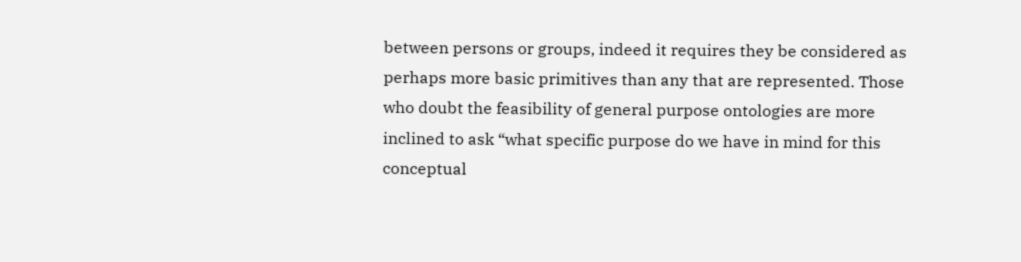between persons or groups, indeed it requires they be considered as perhaps more basic primitives than any that are represented. Those who doubt the feasibility of general purpose ontologies are more inclined to ask “what specific purpose do we have in mind for this conceptual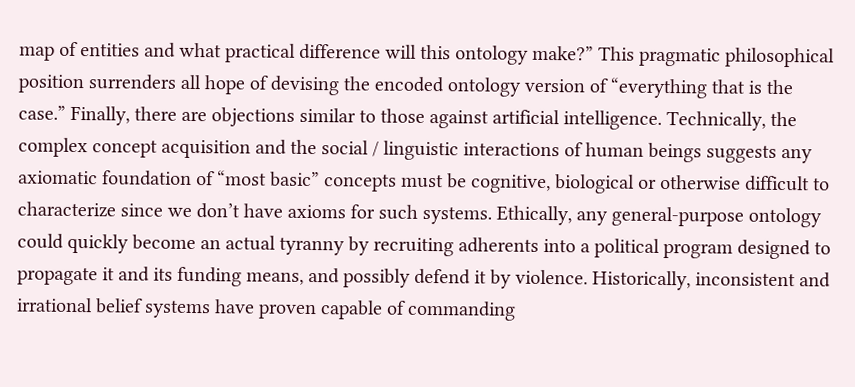map of entities and what practical difference will this ontology make?” This pragmatic philosophical position surrenders all hope of devising the encoded ontology version of “everything that is the case.” Finally, there are objections similar to those against artificial intelligence. Technically, the complex concept acquisition and the social / linguistic interactions of human beings suggests any axiomatic foundation of “most basic” concepts must be cognitive, biological or otherwise difficult to characterize since we don’t have axioms for such systems. Ethically, any general-purpose ontology could quickly become an actual tyranny by recruiting adherents into a political program designed to propagate it and its funding means, and possibly defend it by violence. Historically, inconsistent and irrational belief systems have proven capable of commanding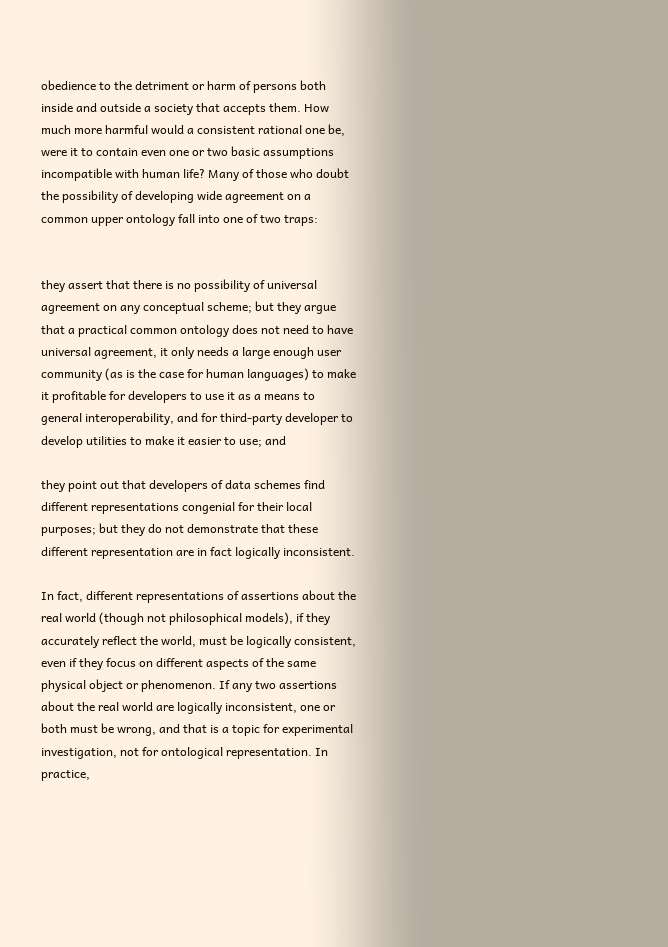obedience to the detriment or harm of persons both inside and outside a society that accepts them. How much more harmful would a consistent rational one be, were it to contain even one or two basic assumptions incompatible with human life? Many of those who doubt the possibility of developing wide agreement on a common upper ontology fall into one of two traps:


they assert that there is no possibility of universal agreement on any conceptual scheme; but they argue that a practical common ontology does not need to have universal agreement, it only needs a large enough user community (as is the case for human languages) to make it profitable for developers to use it as a means to general interoperability, and for third-party developer to develop utilities to make it easier to use; and

they point out that developers of data schemes find different representations congenial for their local purposes; but they do not demonstrate that these different representation are in fact logically inconsistent.

In fact, different representations of assertions about the real world (though not philosophical models), if they accurately reflect the world, must be logically consistent, even if they focus on different aspects of the same physical object or phenomenon. If any two assertions about the real world are logically inconsistent, one or both must be wrong, and that is a topic for experimental investigation, not for ontological representation. In practice,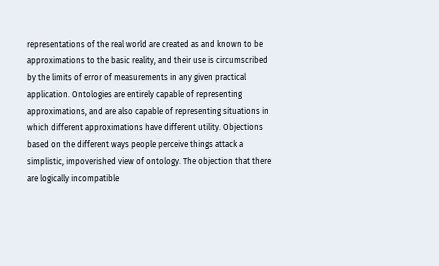representations of the real world are created as and known to be approximations to the basic reality, and their use is circumscribed by the limits of error of measurements in any given practical application. Ontologies are entirely capable of representing approximations, and are also capable of representing situations in which different approximations have different utility. Objections based on the different ways people perceive things attack a simplistic, impoverished view of ontology. The objection that there are logically incompatible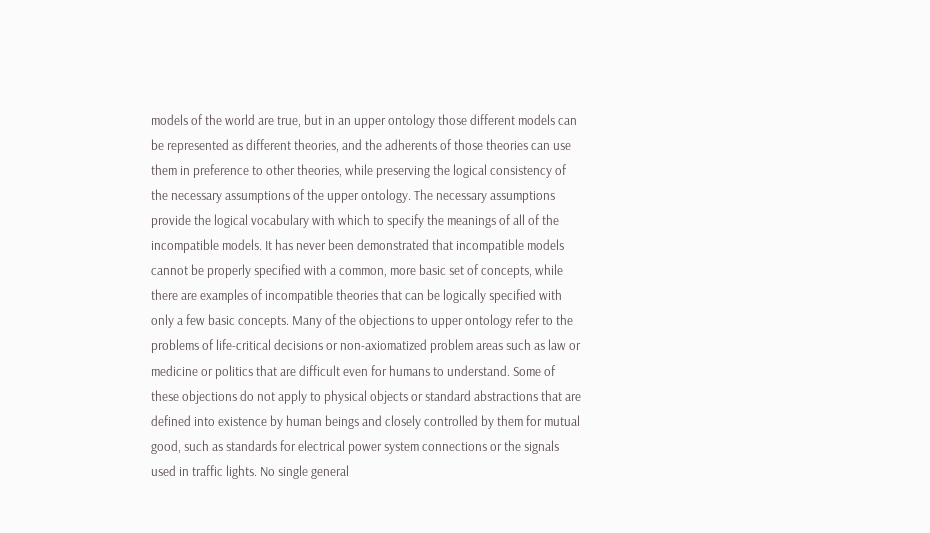models of the world are true, but in an upper ontology those different models can be represented as different theories, and the adherents of those theories can use them in preference to other theories, while preserving the logical consistency of the necessary assumptions of the upper ontology. The necessary assumptions provide the logical vocabulary with which to specify the meanings of all of the incompatible models. It has never been demonstrated that incompatible models cannot be properly specified with a common, more basic set of concepts, while there are examples of incompatible theories that can be logically specified with only a few basic concepts. Many of the objections to upper ontology refer to the problems of life-critical decisions or non-axiomatized problem areas such as law or medicine or politics that are difficult even for humans to understand. Some of these objections do not apply to physical objects or standard abstractions that are defined into existence by human beings and closely controlled by them for mutual good, such as standards for electrical power system connections or the signals used in traffic lights. No single general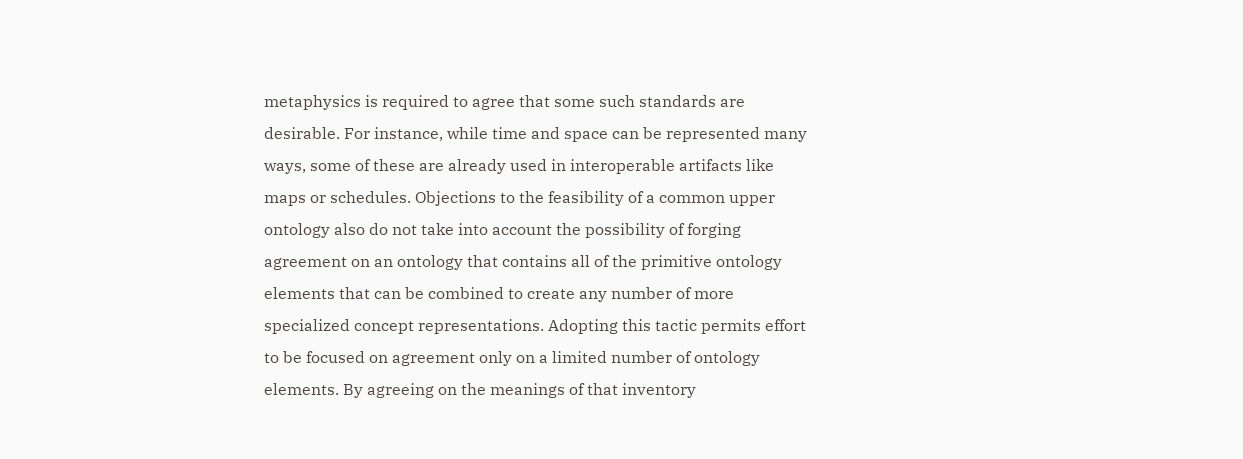metaphysics is required to agree that some such standards are desirable. For instance, while time and space can be represented many ways, some of these are already used in interoperable artifacts like maps or schedules. Objections to the feasibility of a common upper ontology also do not take into account the possibility of forging agreement on an ontology that contains all of the primitive ontology elements that can be combined to create any number of more specialized concept representations. Adopting this tactic permits effort to be focused on agreement only on a limited number of ontology elements. By agreeing on the meanings of that inventory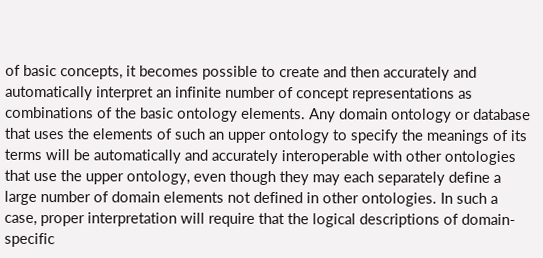of basic concepts, it becomes possible to create and then accurately and automatically interpret an infinite number of concept representations as combinations of the basic ontology elements. Any domain ontology or database that uses the elements of such an upper ontology to specify the meanings of its terms will be automatically and accurately interoperable with other ontologies that use the upper ontology, even though they may each separately define a large number of domain elements not defined in other ontologies. In such a case, proper interpretation will require that the logical descriptions of domain-specific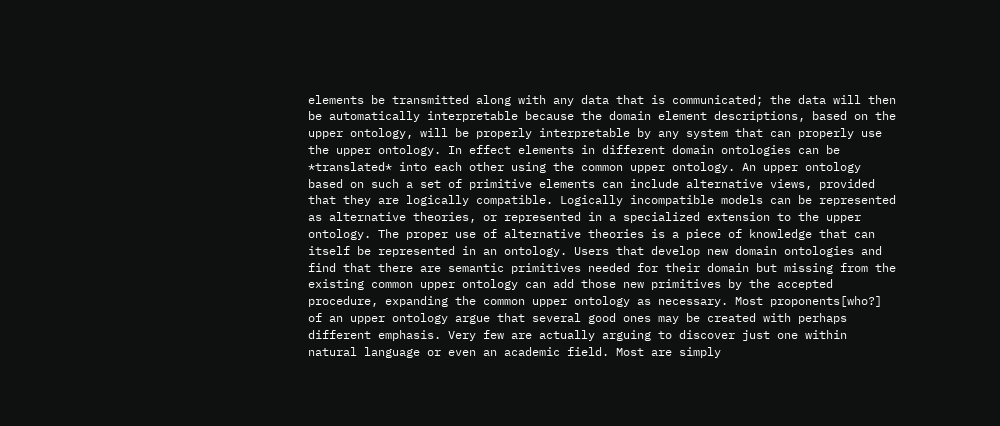elements be transmitted along with any data that is communicated; the data will then be automatically interpretable because the domain element descriptions, based on the upper ontology, will be properly interpretable by any system that can properly use the upper ontology. In effect elements in different domain ontologies can be *translated* into each other using the common upper ontology. An upper ontology based on such a set of primitive elements can include alternative views, provided that they are logically compatible. Logically incompatible models can be represented as alternative theories, or represented in a specialized extension to the upper ontology. The proper use of alternative theories is a piece of knowledge that can itself be represented in an ontology. Users that develop new domain ontologies and find that there are semantic primitives needed for their domain but missing from the existing common upper ontology can add those new primitives by the accepted procedure, expanding the common upper ontology as necessary. Most proponents[who?] of an upper ontology argue that several good ones may be created with perhaps different emphasis. Very few are actually arguing to discover just one within natural language or even an academic field. Most are simply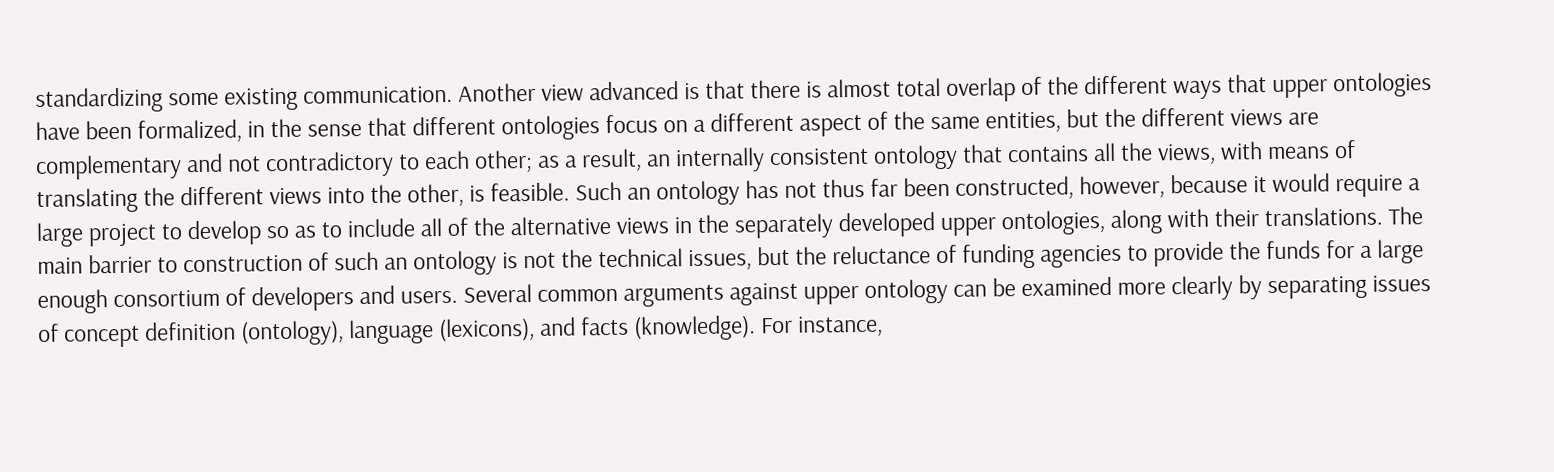standardizing some existing communication. Another view advanced is that there is almost total overlap of the different ways that upper ontologies have been formalized, in the sense that different ontologies focus on a different aspect of the same entities, but the different views are complementary and not contradictory to each other; as a result, an internally consistent ontology that contains all the views, with means of translating the different views into the other, is feasible. Such an ontology has not thus far been constructed, however, because it would require a large project to develop so as to include all of the alternative views in the separately developed upper ontologies, along with their translations. The main barrier to construction of such an ontology is not the technical issues, but the reluctance of funding agencies to provide the funds for a large enough consortium of developers and users. Several common arguments against upper ontology can be examined more clearly by separating issues of concept definition (ontology), language (lexicons), and facts (knowledge). For instance,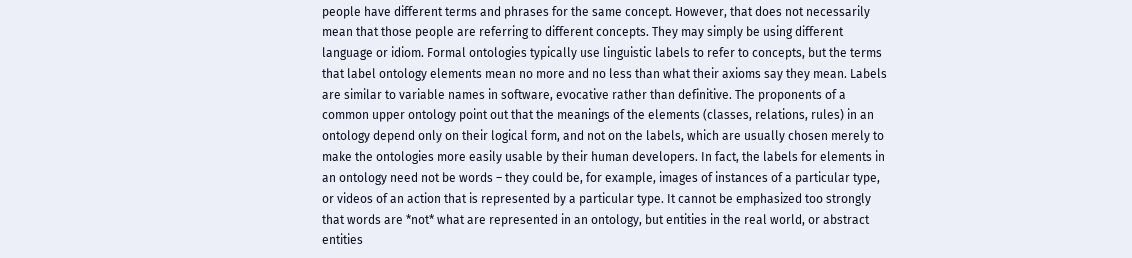people have different terms and phrases for the same concept. However, that does not necessarily mean that those people are referring to different concepts. They may simply be using different language or idiom. Formal ontologies typically use linguistic labels to refer to concepts, but the terms that label ontology elements mean no more and no less than what their axioms say they mean. Labels are similar to variable names in software, evocative rather than definitive. The proponents of a common upper ontology point out that the meanings of the elements (classes, relations, rules) in an ontology depend only on their logical form, and not on the labels, which are usually chosen merely to make the ontologies more easily usable by their human developers. In fact, the labels for elements in an ontology need not be words – they could be, for example, images of instances of a particular type, or videos of an action that is represented by a particular type. It cannot be emphasized too strongly that words are *not* what are represented in an ontology, but entities in the real world, or abstract entities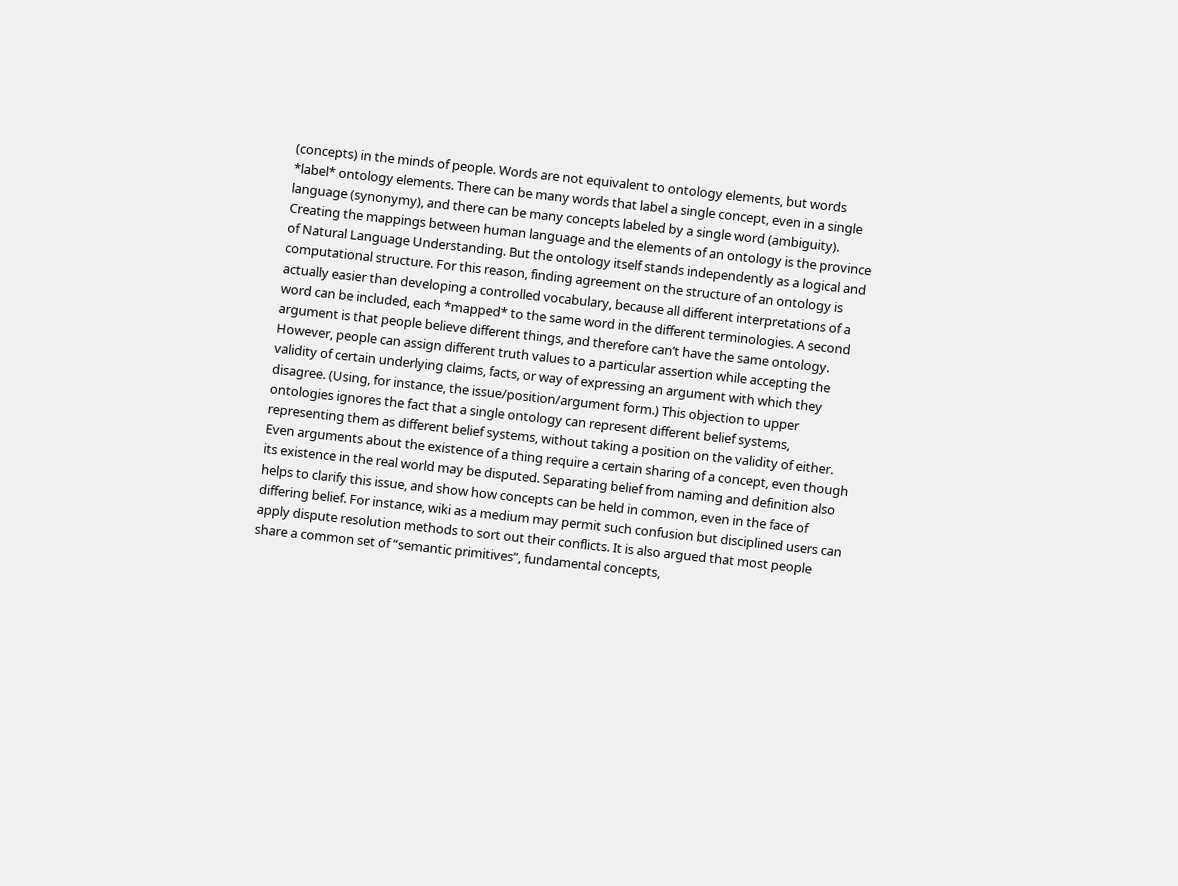(concepts) in the minds of people. Words are not equivalent to ontology elements, but words *label* ontology elements. There can be many words that label a single concept, even in a single language (synonymy), and there can be many concepts labeled by a single word (ambiguity). Creating the mappings between human language and the elements of an ontology is the province of Natural Language Understanding. But the ontology itself stands independently as a logical and computational structure. For this reason, finding agreement on the structure of an ontology is actually easier than developing a controlled vocabulary, because all different interpretations of a word can be included, each *mapped* to the same word in the different terminologies. A second argument is that people believe different things, and therefore can’t have the same ontology. However, people can assign different truth values to a particular assertion while accepting the validity of certain underlying claims, facts, or way of expressing an argument with which they disagree. (Using, for instance, the issue/position/argument form.) This objection to upper ontologies ignores the fact that a single ontology can represent different belief systems, representing them as different belief systems, without taking a position on the validity of either. Even arguments about the existence of a thing require a certain sharing of a concept, even though its existence in the real world may be disputed. Separating belief from naming and definition also helps to clarify this issue, and show how concepts can be held in common, even in the face of differing belief. For instance, wiki as a medium may permit such confusion but disciplined users can apply dispute resolution methods to sort out their conflicts. It is also argued that most people share a common set of “semantic primitives”, fundamental concepts,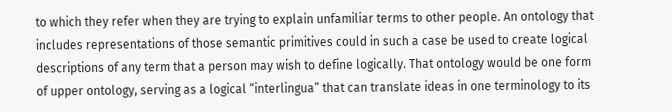to which they refer when they are trying to explain unfamiliar terms to other people. An ontology that includes representations of those semantic primitives could in such a case be used to create logical descriptions of any term that a person may wish to define logically. That ontology would be one form of upper ontology, serving as a logical “interlingua” that can translate ideas in one terminology to its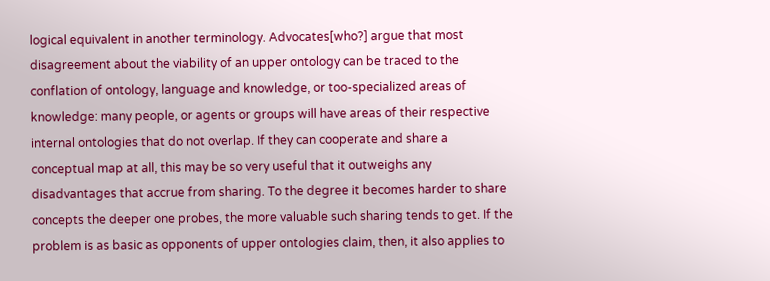logical equivalent in another terminology. Advocates[who?] argue that most disagreement about the viability of an upper ontology can be traced to the conflation of ontology, language and knowledge, or too-specialized areas of knowledge: many people, or agents or groups will have areas of their respective internal ontologies that do not overlap. If they can cooperate and share a conceptual map at all, this may be so very useful that it outweighs any disadvantages that accrue from sharing. To the degree it becomes harder to share concepts the deeper one probes, the more valuable such sharing tends to get. If the problem is as basic as opponents of upper ontologies claim, then, it also applies to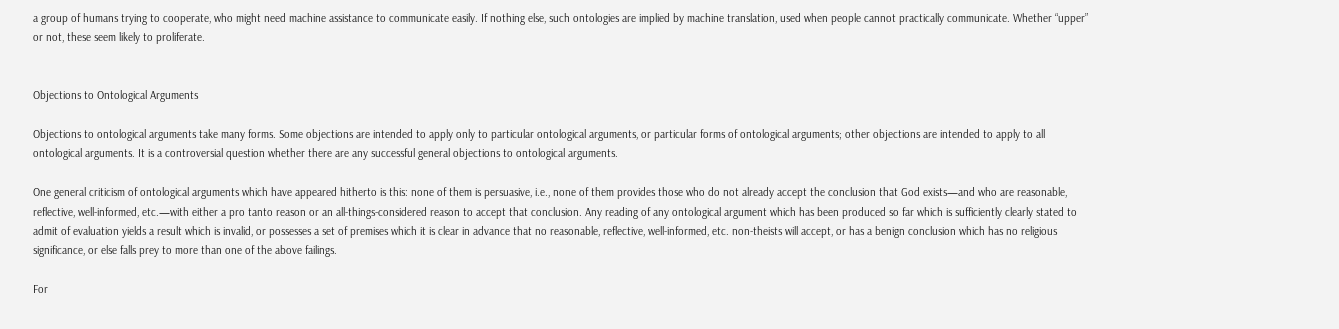a group of humans trying to cooperate, who might need machine assistance to communicate easily. If nothing else, such ontologies are implied by machine translation, used when people cannot practically communicate. Whether “upper” or not, these seem likely to proliferate.


Objections to Ontological Arguments

Objections to ontological arguments take many forms. Some objections are intended to apply only to particular ontological arguments, or particular forms of ontological arguments; other objections are intended to apply to all ontological arguments. It is a controversial question whether there are any successful general objections to ontological arguments.

One general criticism of ontological arguments which have appeared hitherto is this: none of them is persuasive, i.e., none of them provides those who do not already accept the conclusion that God exists—and who are reasonable, reflective, well-informed, etc.—with either a pro tanto reason or an all-things-considered reason to accept that conclusion. Any reading of any ontological argument which has been produced so far which is sufficiently clearly stated to admit of evaluation yields a result which is invalid, or possesses a set of premises which it is clear in advance that no reasonable, reflective, well-informed, etc. non-theists will accept, or has a benign conclusion which has no religious significance, or else falls prey to more than one of the above failings.

For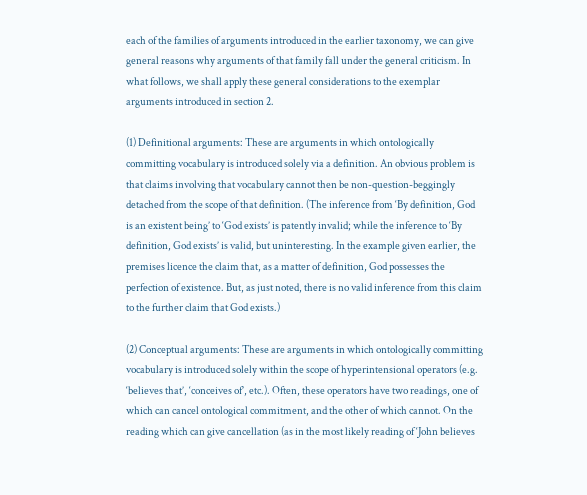each of the families of arguments introduced in the earlier taxonomy, we can give general reasons why arguments of that family fall under the general criticism. In what follows, we shall apply these general considerations to the exemplar arguments introduced in section 2.

(1) Definitional arguments: These are arguments in which ontologically committing vocabulary is introduced solely via a definition. An obvious problem is that claims involving that vocabulary cannot then be non-question-beggingly detached from the scope of that definition. (The inference from ‘By definition, God is an existent being’ to ‘God exists’ is patently invalid; while the inference to ‘By definition, God exists’ is valid, but uninteresting. In the example given earlier, the premises licence the claim that, as a matter of definition, God possesses the perfection of existence. But, as just noted, there is no valid inference from this claim to the further claim that God exists.)

(2) Conceptual arguments: These are arguments in which ontologically committing vocabulary is introduced solely within the scope of hyperintensional operators (e.g. ‘believes that’, ‘conceives of’, etc.). Often, these operators have two readings, one of which can cancel ontological commitment, and the other of which cannot. On the reading which can give cancellation (as in the most likely reading of ‘John believes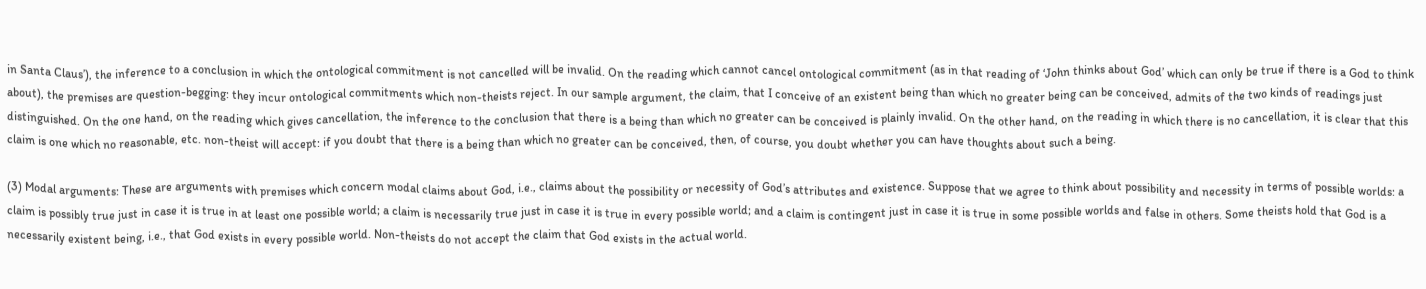in Santa Claus’), the inference to a conclusion in which the ontological commitment is not cancelled will be invalid. On the reading which cannot cancel ontological commitment (as in that reading of ‘John thinks about God’ which can only be true if there is a God to think about), the premises are question-begging: they incur ontological commitments which non-theists reject. In our sample argument, the claim, that I conceive of an existent being than which no greater being can be conceived, admits of the two kinds of readings just distinguished. On the one hand, on the reading which gives cancellation, the inference to the conclusion that there is a being than which no greater can be conceived is plainly invalid. On the other hand, on the reading in which there is no cancellation, it is clear that this claim is one which no reasonable, etc. non-theist will accept: if you doubt that there is a being than which no greater can be conceived, then, of course, you doubt whether you can have thoughts about such a being.

(3) Modal arguments: These are arguments with premises which concern modal claims about God, i.e., claims about the possibility or necessity of God’s attributes and existence. Suppose that we agree to think about possibility and necessity in terms of possible worlds: a claim is possibly true just in case it is true in at least one possible world; a claim is necessarily true just in case it is true in every possible world; and a claim is contingent just in case it is true in some possible worlds and false in others. Some theists hold that God is a necessarily existent being, i.e., that God exists in every possible world. Non-theists do not accept the claim that God exists in the actual world.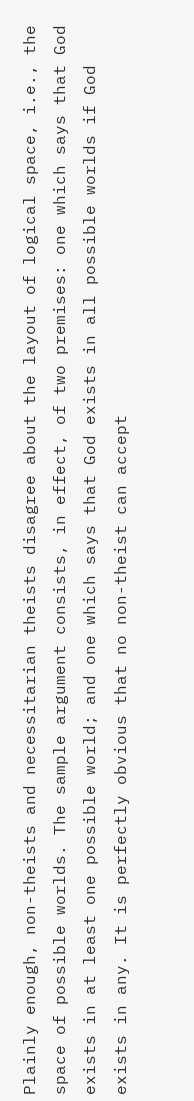Plainly enough, non-theists and necessitarian theists disagree about the layout of logical space, i.e., the space of possible worlds. The sample argument consists, in effect, of two premises: one which says that God exists in at least one possible world; and one which says that God exists in all possible worlds if God exists in any. It is perfectly obvious that no non-theist can accept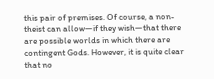this pair of premises. Of course, a non-theist can allow—if they wish—that there are possible worlds in which there are contingent Gods. However, it is quite clear that no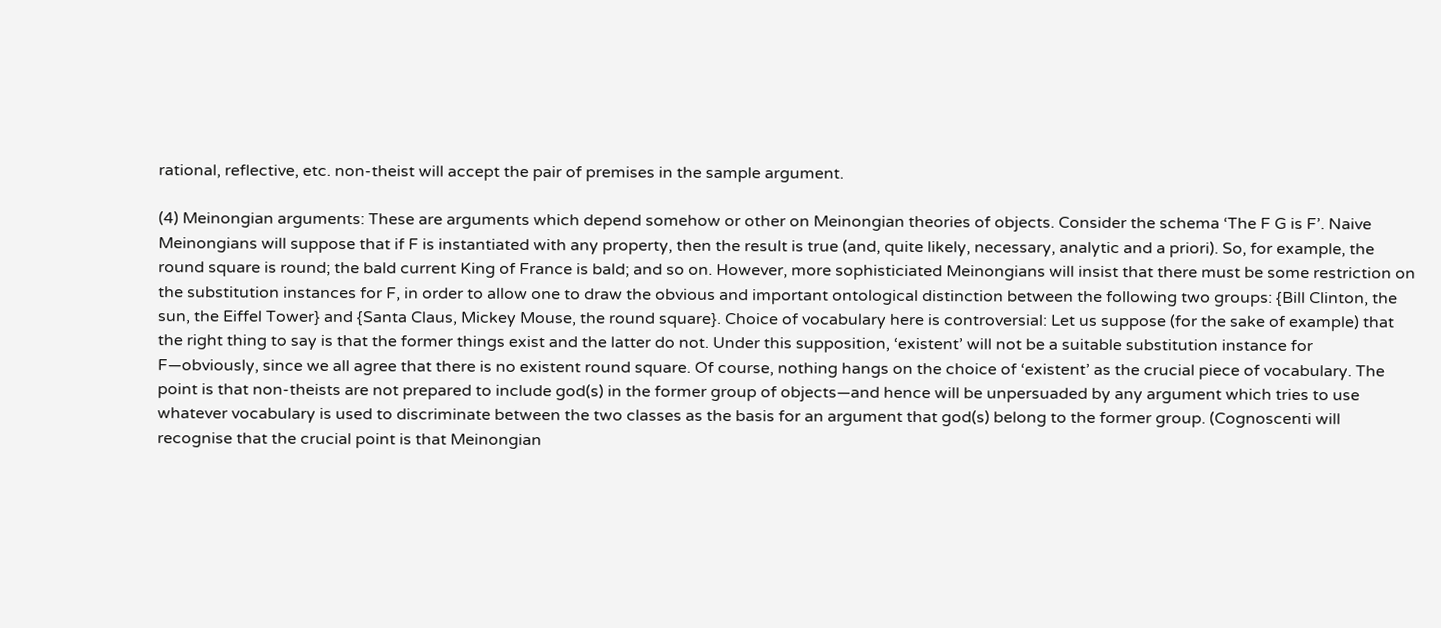rational, reflective, etc. non-theist will accept the pair of premises in the sample argument.

(4) Meinongian arguments: These are arguments which depend somehow or other on Meinongian theories of objects. Consider the schema ‘The F G is F’. Naive Meinongians will suppose that if F is instantiated with any property, then the result is true (and, quite likely, necessary, analytic and a priori). So, for example, the round square is round; the bald current King of France is bald; and so on. However, more sophisticiated Meinongians will insist that there must be some restriction on the substitution instances for F, in order to allow one to draw the obvious and important ontological distinction between the following two groups: {Bill Clinton, the sun, the Eiffel Tower} and {Santa Claus, Mickey Mouse, the round square}. Choice of vocabulary here is controversial: Let us suppose (for the sake of example) that the right thing to say is that the former things exist and the latter do not. Under this supposition, ‘existent’ will not be a suitable substitution instance for F—obviously, since we all agree that there is no existent round square. Of course, nothing hangs on the choice of ‘existent’ as the crucial piece of vocabulary. The point is that non-theists are not prepared to include god(s) in the former group of objects—and hence will be unpersuaded by any argument which tries to use whatever vocabulary is used to discriminate between the two classes as the basis for an argument that god(s) belong to the former group. (Cognoscenti will recognise that the crucial point is that Meinongian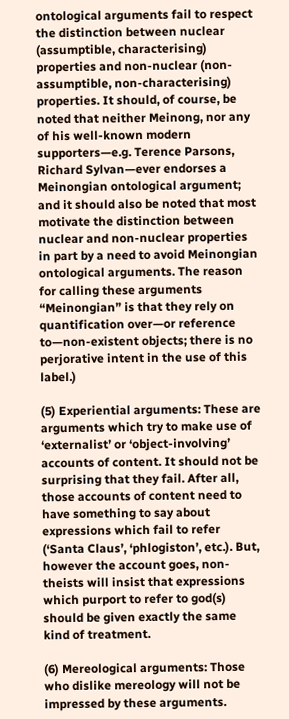ontological arguments fail to respect the distinction between nuclear (assumptible, characterising) properties and non-nuclear (non-assumptible, non-characterising) properties. It should, of course, be noted that neither Meinong, nor any of his well-known modern supporters—e.g. Terence Parsons, Richard Sylvan—ever endorses a Meinongian ontological argument; and it should also be noted that most motivate the distinction between nuclear and non-nuclear properties in part by a need to avoid Meinongian ontological arguments. The reason for calling these arguments “Meinongian” is that they rely on quantification over—or reference to—non-existent objects; there is no perjorative intent in the use of this label.)

(5) Experiential arguments: These are arguments which try to make use of ‘externalist’ or ‘object-involving’ accounts of content. It should not be surprising that they fail. After all, those accounts of content need to have something to say about expressions which fail to refer (‘Santa Claus’, ‘phlogiston’, etc.). But, however the account goes, non-theists will insist that expressions which purport to refer to god(s) should be given exactly the same kind of treatment.

(6) Mereological arguments: Those who dislike mereology will not be impressed by these arguments.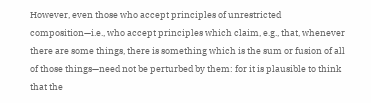However, even those who accept principles of unrestricted composition—i.e., who accept principles which claim, e.g., that, whenever there are some things, there is something which is the sum or fusion of all of those things—need not be perturbed by them: for it is plausible to think that the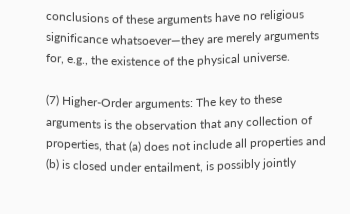conclusions of these arguments have no religious significance whatsoever—they are merely arguments for, e.g., the existence of the physical universe.

(7) Higher-Order arguments: The key to these arguments is the observation that any collection of properties, that (a) does not include all properties and (b) is closed under entailment, is possibly jointly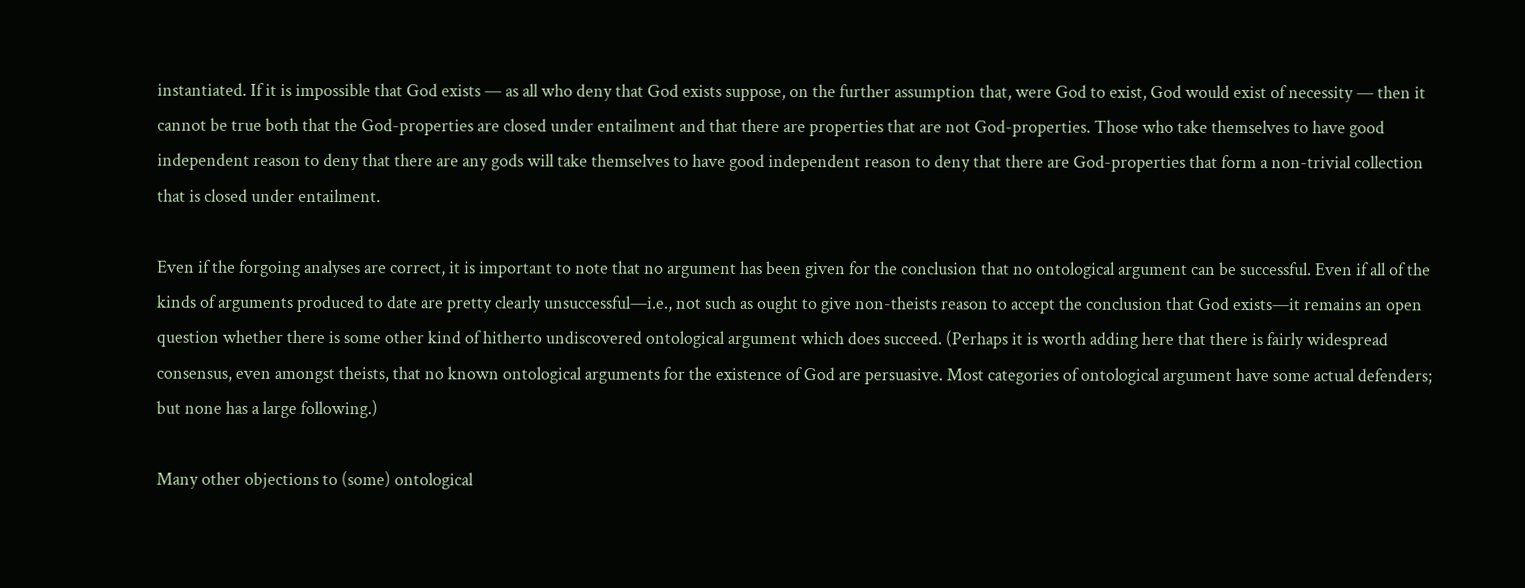instantiated. If it is impossible that God exists — as all who deny that God exists suppose, on the further assumption that, were God to exist, God would exist of necessity — then it cannot be true both that the God-properties are closed under entailment and that there are properties that are not God-properties. Those who take themselves to have good independent reason to deny that there are any gods will take themselves to have good independent reason to deny that there are God-properties that form a non-trivial collection that is closed under entailment.

Even if the forgoing analyses are correct, it is important to note that no argument has been given for the conclusion that no ontological argument can be successful. Even if all of the kinds of arguments produced to date are pretty clearly unsuccessful—i.e., not such as ought to give non-theists reason to accept the conclusion that God exists—it remains an open question whether there is some other kind of hitherto undiscovered ontological argument which does succeed. (Perhaps it is worth adding here that there is fairly widespread consensus, even amongst theists, that no known ontological arguments for the existence of God are persuasive. Most categories of ontological argument have some actual defenders; but none has a large following.)

Many other objections to (some) ontological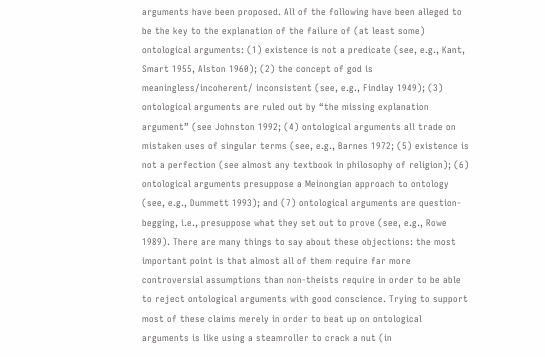arguments have been proposed. All of the following have been alleged to be the key to the explanation of the failure of (at least some) ontological arguments: (1) existence is not a predicate (see, e.g., Kant, Smart 1955, Alston 1960); (2) the concept of god is meaningless/incoherent/ inconsistent (see, e.g., Findlay 1949); (3) ontological arguments are ruled out by “the missing explanation argument” (see Johnston 1992; (4) ontological arguments all trade on mistaken uses of singular terms (see, e.g., Barnes 1972; (5) existence is not a perfection (see almost any textbook in philosophy of religion); (6) ontological arguments presuppose a Meinongian approach to ontology (see, e.g., Dummett 1993); and (7) ontological arguments are question-begging, i.e., presuppose what they set out to prove (see, e.g., Rowe 1989). There are many things to say about these objections: the most important point is that almost all of them require far more controversial assumptions than non-theists require in order to be able to reject ontological arguments with good conscience. Trying to support most of these claims merely in order to beat up on ontological arguments is like using a steamroller to crack a nut (in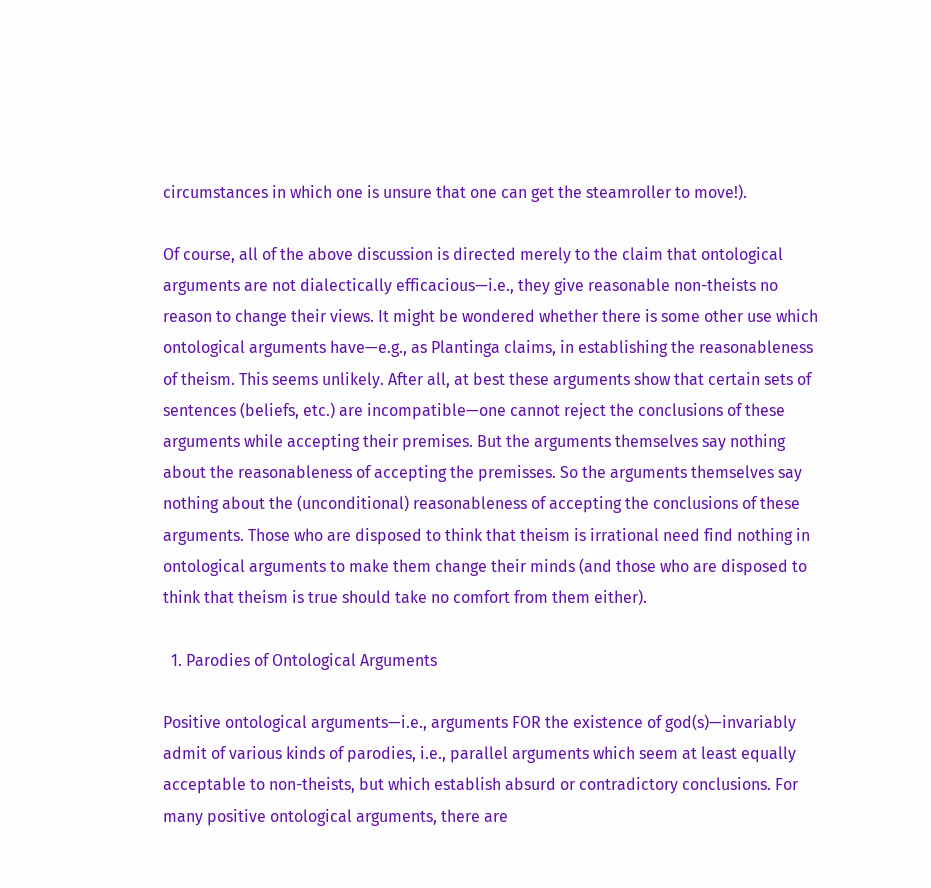circumstances in which one is unsure that one can get the steamroller to move!).

Of course, all of the above discussion is directed merely to the claim that ontological arguments are not dialectically efficacious—i.e., they give reasonable non-theists no reason to change their views. It might be wondered whether there is some other use which ontological arguments have—e.g., as Plantinga claims, in establishing the reasonableness of theism. This seems unlikely. After all, at best these arguments show that certain sets of sentences (beliefs, etc.) are incompatible—one cannot reject the conclusions of these arguments while accepting their premises. But the arguments themselves say nothing about the reasonableness of accepting the premisses. So the arguments themselves say nothing about the (unconditional) reasonableness of accepting the conclusions of these arguments. Those who are disposed to think that theism is irrational need find nothing in ontological arguments to make them change their minds (and those who are disposed to think that theism is true should take no comfort from them either).

  1. Parodies of Ontological Arguments

Positive ontological arguments—i.e., arguments FOR the existence of god(s)—invariably admit of various kinds of parodies, i.e., parallel arguments which seem at least equally acceptable to non-theists, but which establish absurd or contradictory conclusions. For many positive ontological arguments, there are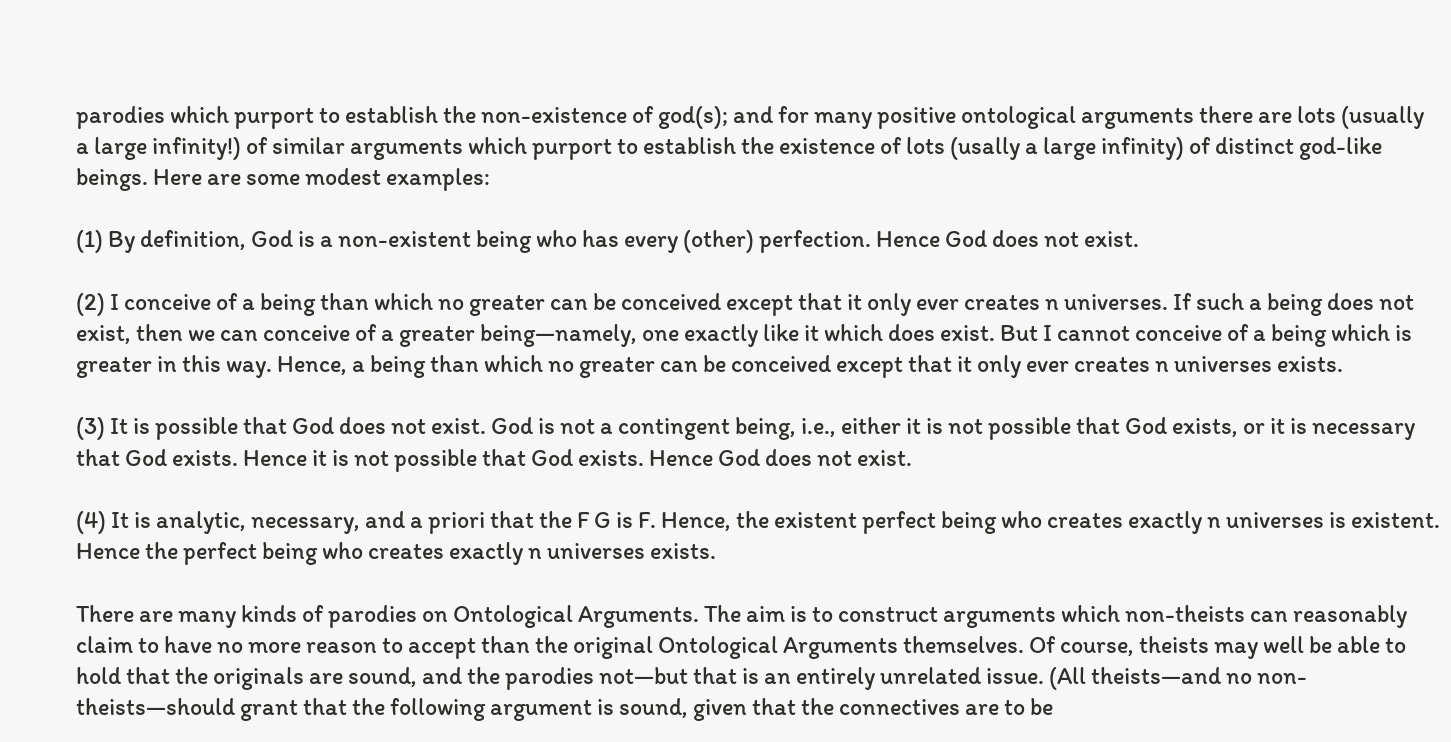parodies which purport to establish the non-existence of god(s); and for many positive ontological arguments there are lots (usually a large infinity!) of similar arguments which purport to establish the existence of lots (usally a large infinity) of distinct god-like beings. Here are some modest examples:

(1) By definition, God is a non-existent being who has every (other) perfection. Hence God does not exist.

(2) I conceive of a being than which no greater can be conceived except that it only ever creates n universes. If such a being does not exist, then we can conceive of a greater being—namely, one exactly like it which does exist. But I cannot conceive of a being which is greater in this way. Hence, a being than which no greater can be conceived except that it only ever creates n universes exists.

(3) It is possible that God does not exist. God is not a contingent being, i.e., either it is not possible that God exists, or it is necessary that God exists. Hence it is not possible that God exists. Hence God does not exist.

(4) It is analytic, necessary, and a priori that the F G is F. Hence, the existent perfect being who creates exactly n universes is existent. Hence the perfect being who creates exactly n universes exists.

There are many kinds of parodies on Ontological Arguments. The aim is to construct arguments which non-theists can reasonably claim to have no more reason to accept than the original Ontological Arguments themselves. Of course, theists may well be able to hold that the originals are sound, and the parodies not—but that is an entirely unrelated issue. (All theists—and no non-theists—should grant that the following argument is sound, given that the connectives are to be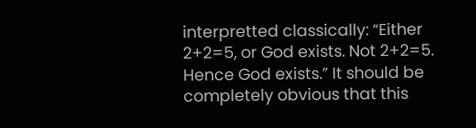interpretted classically: “Either 2+2=5, or God exists. Not 2+2=5. Hence God exists.” It should be completely obvious that this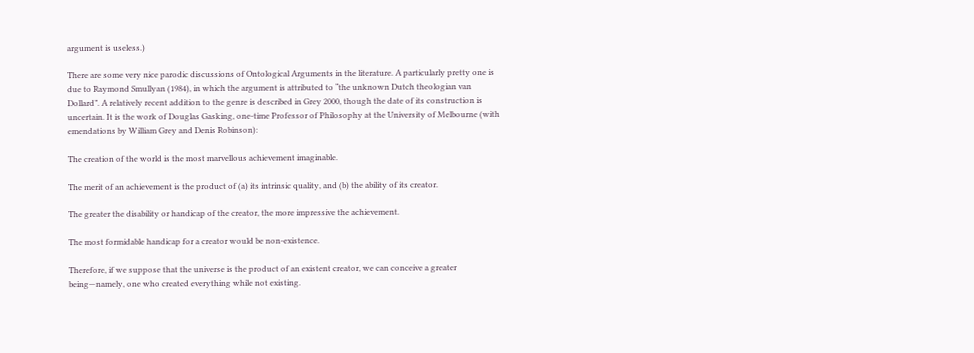argument is useless.)

There are some very nice parodic discussions of Ontological Arguments in the literature. A particularly pretty one is due to Raymond Smullyan (1984), in which the argument is attributed to “the unknown Dutch theologian van Dollard”. A relatively recent addition to the genre is described in Grey 2000, though the date of its construction is uncertain. It is the work of Douglas Gasking, one-time Professor of Philosophy at the University of Melbourne (with emendations by William Grey and Denis Robinson):

The creation of the world is the most marvellous achievement imaginable.

The merit of an achievement is the product of (a) its intrinsic quality, and (b) the ability of its creator.

The greater the disability or handicap of the creator, the more impressive the achievement.

The most formidable handicap for a creator would be non-existence.

Therefore, if we suppose that the universe is the product of an existent creator, we can conceive a greater being—namely, one who created everything while not existing.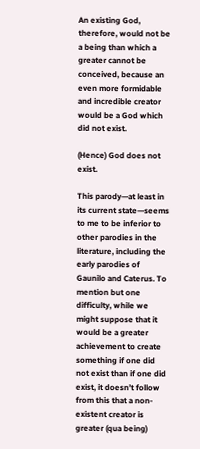An existing God, therefore, would not be a being than which a greater cannot be conceived, because an even more formidable and incredible creator would be a God which did not exist.

(Hence) God does not exist.

This parody—at least in its current state—seems to me to be inferior to other parodies in the literature, including the early parodies of Gaunilo and Caterus. To mention but one difficulty, while we might suppose that it would be a greater achievement to create something if one did not exist than if one did exist, it doesn’t follow from this that a non-existent creator is greater (qua being)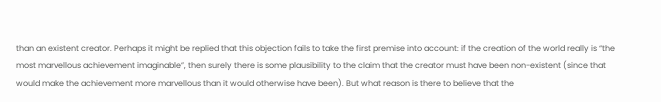than an existent creator. Perhaps it might be replied that this objection fails to take the first premise into account: if the creation of the world really is “the most marvellous achievement imaginable”, then surely there is some plausibility to the claim that the creator must have been non-existent (since that would make the achievement more marvellous than it would otherwise have been). But what reason is there to believe that the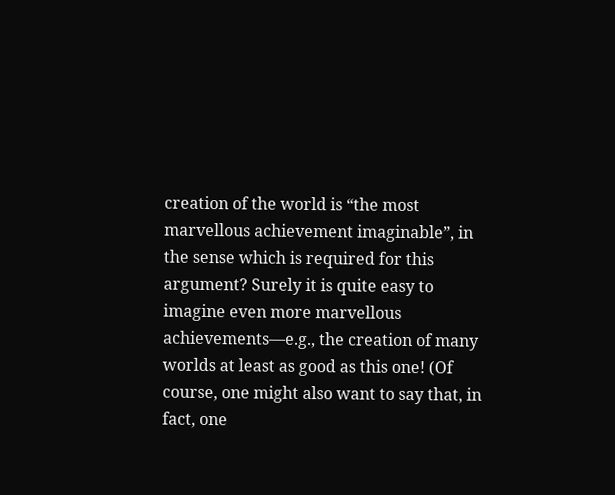creation of the world is “the most marvellous achievement imaginable”, in the sense which is required for this argument? Surely it is quite easy to imagine even more marvellous achievements—e.g., the creation of many worlds at least as good as this one! (Of course, one might also want to say that, in fact, one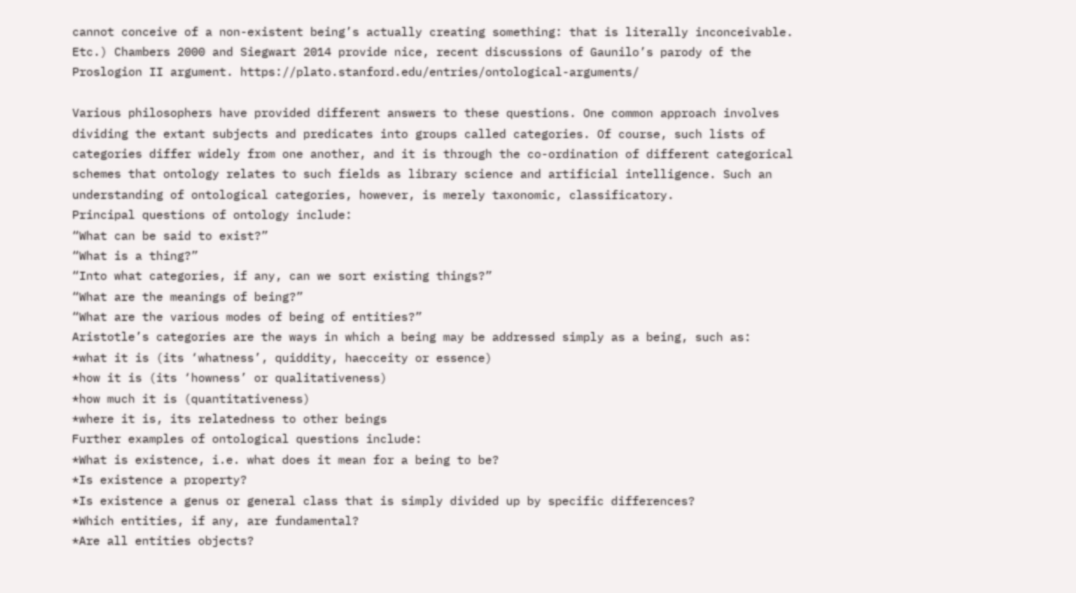cannot conceive of a non-existent being’s actually creating something: that is literally inconceivable. Etc.) Chambers 2000 and Siegwart 2014 provide nice, recent discussions of Gaunilo’s parody of the Proslogion II argument. https://plato.stanford.edu/entries/ontological-arguments/

Various philosophers have provided different answers to these questions. One common approach involves dividing the extant subjects and predicates into groups called categories. Of course, such lists of categories differ widely from one another, and it is through the co-ordination of different categorical schemes that ontology relates to such fields as library science and artificial intelligence. Such an understanding of ontological categories, however, is merely taxonomic, classificatory.
Principal questions of ontology include:
“What can be said to exist?”
“What is a thing?”
“Into what categories, if any, can we sort existing things?”
“What are the meanings of being?”
“What are the various modes of being of entities?”
Aristotle’s categories are the ways in which a being may be addressed simply as a being, such as:
*what it is (its ‘whatness’, quiddity, haecceity or essence)
*how it is (its ‘howness’ or qualitativeness)
*how much it is (quantitativeness)
*where it is, its relatedness to other beings
Further examples of ontological questions include:
*What is existence, i.e. what does it mean for a being to be?
*Is existence a property?
*Is existence a genus or general class that is simply divided up by specific differences?
*Which entities, if any, are fundamental?
*Are all entities objects?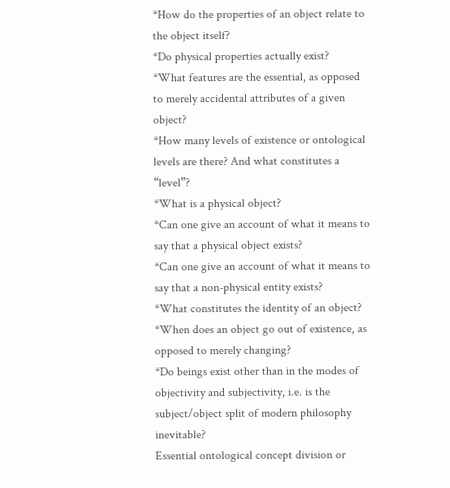*How do the properties of an object relate to the object itself?
*Do physical properties actually exist?
*What features are the essential, as opposed to merely accidental attributes of a given object?
*How many levels of existence or ontological levels are there? And what constitutes a “level”?
*What is a physical object?
*Can one give an account of what it means to say that a physical object exists?
*Can one give an account of what it means to say that a non-physical entity exists?
*What constitutes the identity of an object?
*When does an object go out of existence, as opposed to merely changing?
*Do beings exist other than in the modes of objectivity and subjectivity, i.e. is the subject/object split of modern philosophy inevitable?
Essential ontological concept division or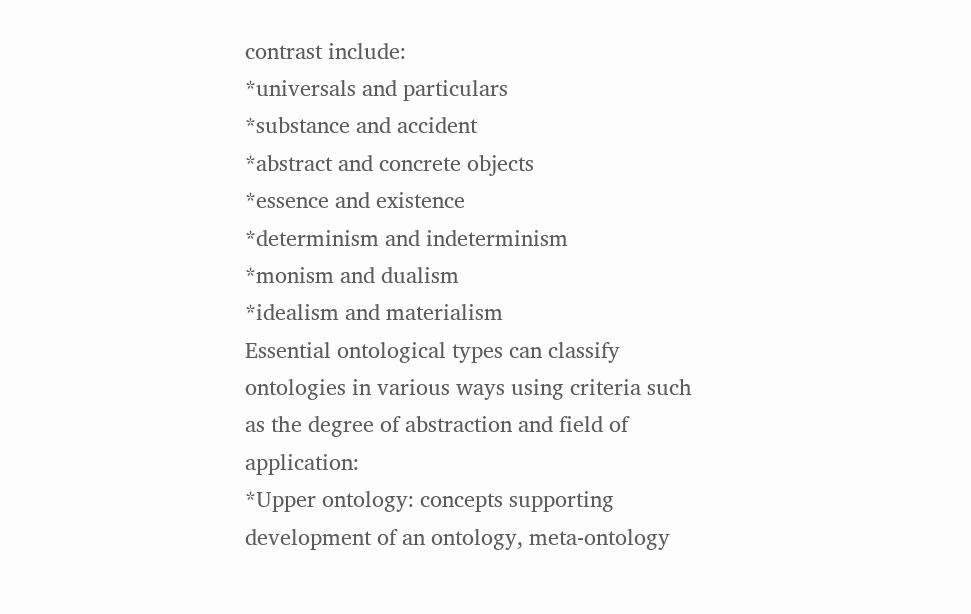contrast include:
*universals and particulars
*substance and accident
*abstract and concrete objects
*essence and existence
*determinism and indeterminism
*monism and dualism
*idealism and materialism
Essential ontological types can classify ontologies in various ways using criteria such as the degree of abstraction and field of application:
*Upper ontology: concepts supporting development of an ontology, meta-ontology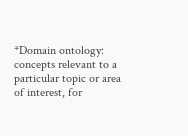*Domain ontology: concepts relevant to a particular topic or area of interest, for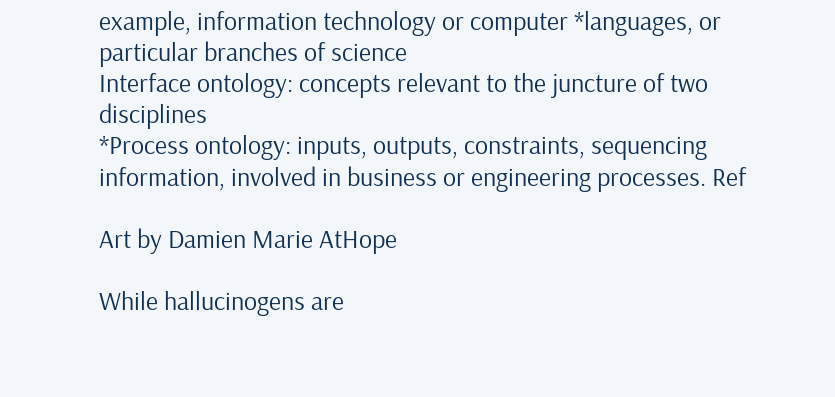example, information technology or computer *languages, or particular branches of science
Interface ontology: concepts relevant to the juncture of two disciplines
*Process ontology: inputs, outputs, constraints, sequencing information, involved in business or engineering processes. Ref

Art by Damien Marie AtHope

While hallucinogens are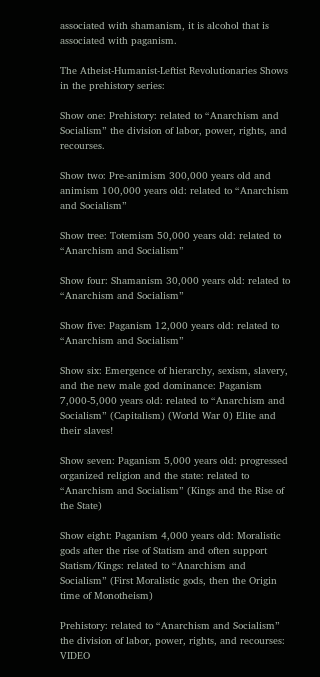associated with shamanism, it is alcohol that is associated with paganism.

The Atheist-Humanist-Leftist Revolutionaries Shows in the prehistory series:

Show one: Prehistory: related to “Anarchism and Socialism” the division of labor, power, rights, and recourses.

Show two: Pre-animism 300,000 years old and animism 100,000 years old: related to “Anarchism and Socialism”

Show tree: Totemism 50,000 years old: related to “Anarchism and Socialism”

Show four: Shamanism 30,000 years old: related to “Anarchism and Socialism”

Show five: Paganism 12,000 years old: related to “Anarchism and Socialism”

Show six: Emergence of hierarchy, sexism, slavery, and the new male god dominance: Paganism 7,000-5,000 years old: related to “Anarchism and Socialism” (Capitalism) (World War 0) Elite and their slaves!

Show seven: Paganism 5,000 years old: progressed organized religion and the state: related to “Anarchism and Socialism” (Kings and the Rise of the State)

Show eight: Paganism 4,000 years old: Moralistic gods after the rise of Statism and often support Statism/Kings: related to “Anarchism and Socialism” (First Moralistic gods, then the Origin time of Monotheism)

Prehistory: related to “Anarchism and Socialism” the division of labor, power, rights, and recourses: VIDEO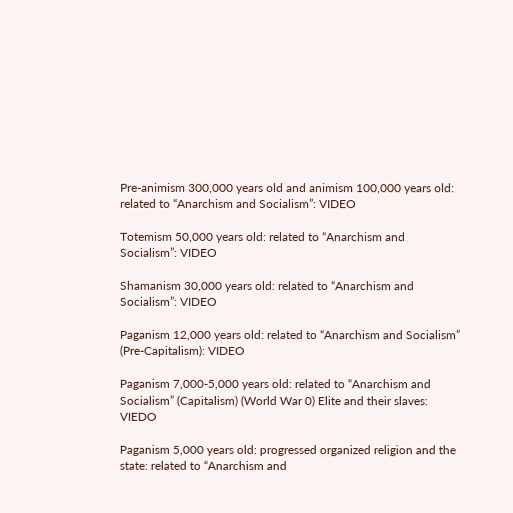Pre-animism 300,000 years old and animism 100,000 years old: related to “Anarchism and Socialism”: VIDEO

Totemism 50,000 years old: related to “Anarchism and Socialism”: VIDEO

Shamanism 30,000 years old: related to “Anarchism and Socialism”: VIDEO

Paganism 12,000 years old: related to “Anarchism and Socialism” (Pre-Capitalism): VIDEO

Paganism 7,000-5,000 years old: related to “Anarchism and Socialism” (Capitalism) (World War 0) Elite and their slaves: VIEDO

Paganism 5,000 years old: progressed organized religion and the state: related to “Anarchism and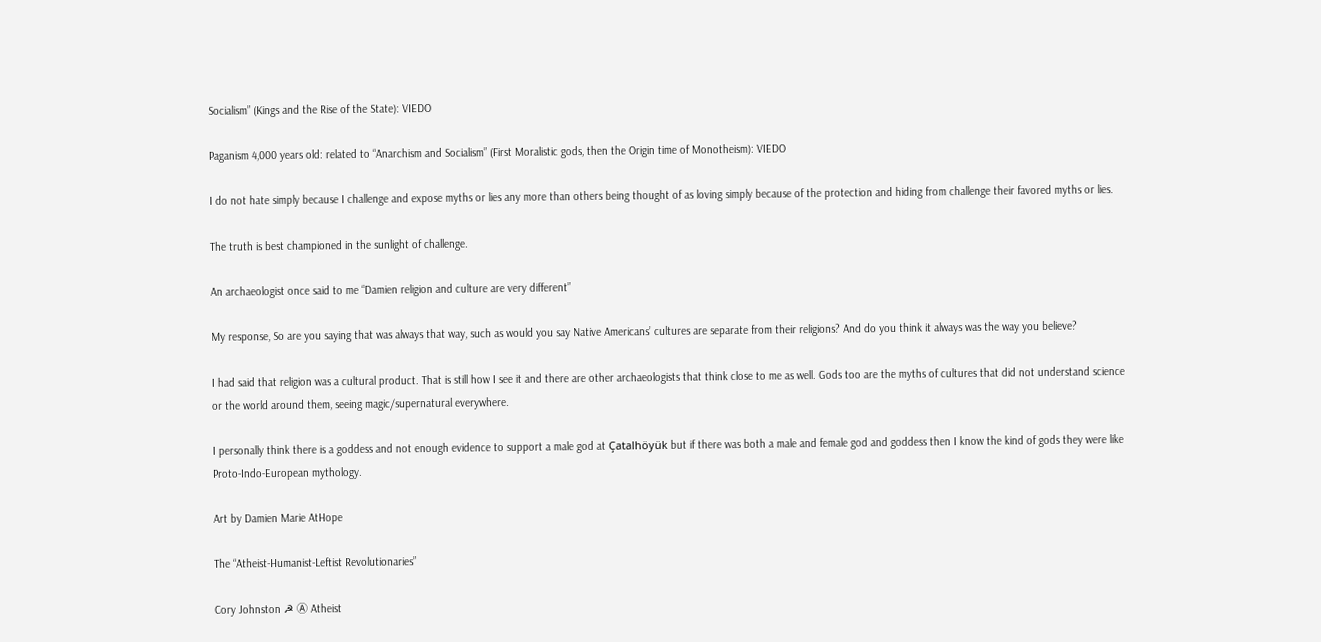Socialism” (Kings and the Rise of the State): VIEDO

Paganism 4,000 years old: related to “Anarchism and Socialism” (First Moralistic gods, then the Origin time of Monotheism): VIEDO

I do not hate simply because I challenge and expose myths or lies any more than others being thought of as loving simply because of the protection and hiding from challenge their favored myths or lies.

The truth is best championed in the sunlight of challenge.

An archaeologist once said to me “Damien religion and culture are very different”

My response, So are you saying that was always that way, such as would you say Native Americans’ cultures are separate from their religions? And do you think it always was the way you believe?

I had said that religion was a cultural product. That is still how I see it and there are other archaeologists that think close to me as well. Gods too are the myths of cultures that did not understand science or the world around them, seeing magic/supernatural everywhere.

I personally think there is a goddess and not enough evidence to support a male god at Çatalhöyük but if there was both a male and female god and goddess then I know the kind of gods they were like Proto-Indo-European mythology.

Art by Damien Marie AtHope

The “Atheist-Humanist-Leftist Revolutionaries”

Cory Johnston ☭ Ⓐ Atheist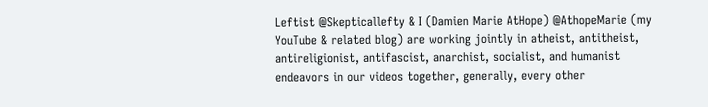Leftist @Skepticallefty & I (Damien Marie AtHope) @AthopeMarie (my YouTube & related blog) are working jointly in atheist, antitheist, antireligionist, antifascist, anarchist, socialist, and humanist endeavors in our videos together, generally, every other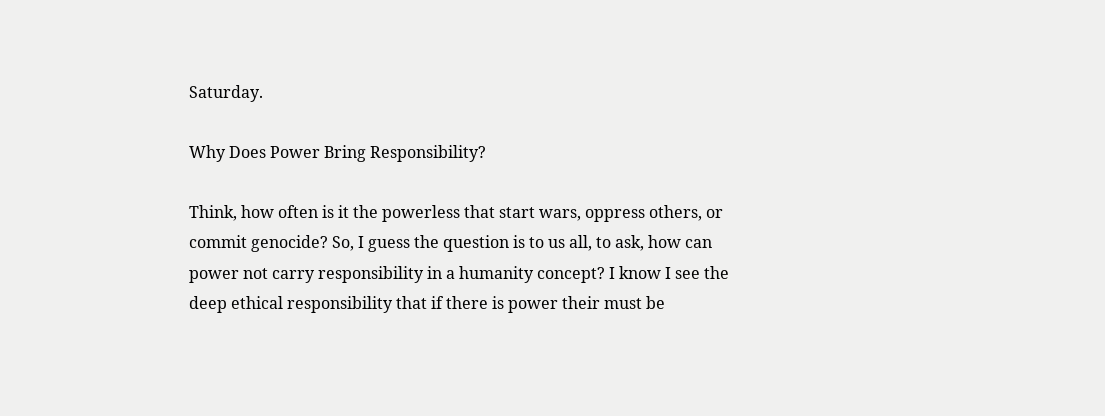Saturday.

Why Does Power Bring Responsibility?

Think, how often is it the powerless that start wars, oppress others, or commit genocide? So, I guess the question is to us all, to ask, how can power not carry responsibility in a humanity concept? I know I see the deep ethical responsibility that if there is power their must be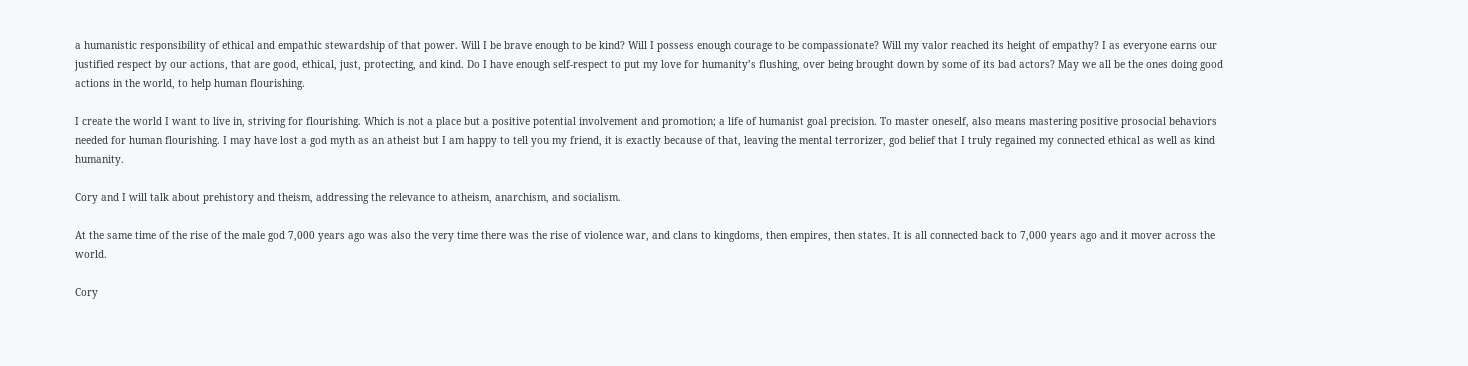a humanistic responsibility of ethical and empathic stewardship of that power. Will I be brave enough to be kind? Will I possess enough courage to be compassionate? Will my valor reached its height of empathy? I as everyone earns our justified respect by our actions, that are good, ethical, just, protecting, and kind. Do I have enough self-respect to put my love for humanity’s flushing, over being brought down by some of its bad actors? May we all be the ones doing good actions in the world, to help human flourishing.

I create the world I want to live in, striving for flourishing. Which is not a place but a positive potential involvement and promotion; a life of humanist goal precision. To master oneself, also means mastering positive prosocial behaviors needed for human flourishing. I may have lost a god myth as an atheist but I am happy to tell you my friend, it is exactly because of that, leaving the mental terrorizer, god belief that I truly regained my connected ethical as well as kind humanity.

Cory and I will talk about prehistory and theism, addressing the relevance to atheism, anarchism, and socialism.

At the same time of the rise of the male god 7,000 years ago was also the very time there was the rise of violence war, and clans to kingdoms, then empires, then states. It is all connected back to 7,000 years ago and it mover across the world.

Cory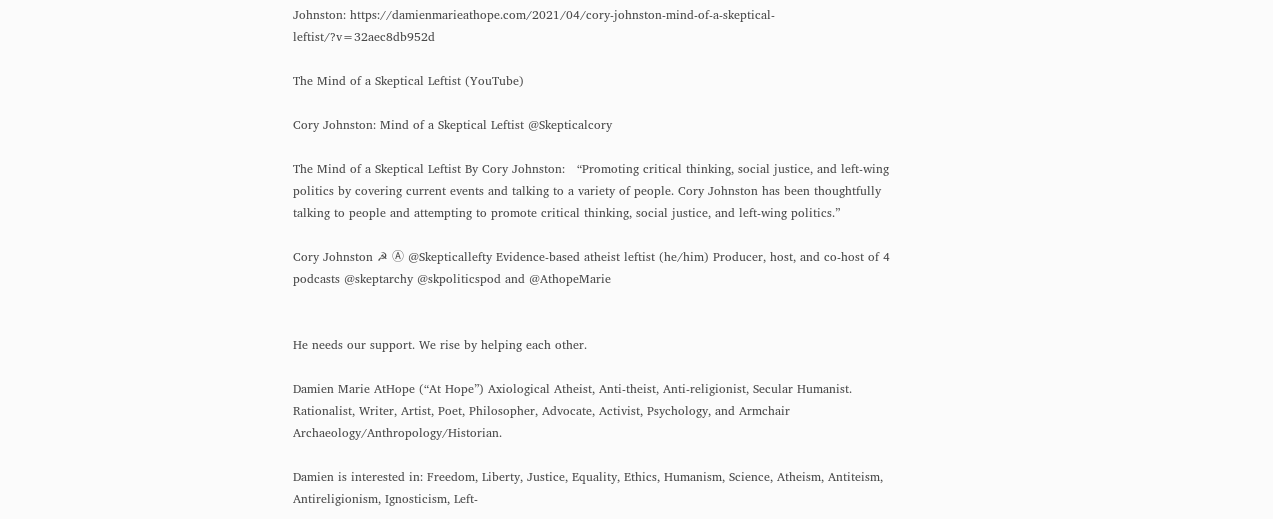Johnston: https://damienmarieathope.com/2021/04/cory-johnston-mind-of-a-skeptical-leftist/?v=32aec8db952d

The Mind of a Skeptical Leftist (YouTube)

Cory Johnston: Mind of a Skeptical Leftist @Skepticalcory

The Mind of a Skeptical Leftist By Cory Johnston:   “Promoting critical thinking, social justice, and left-wing politics by covering current events and talking to a variety of people. Cory Johnston has been thoughtfully talking to people and attempting to promote critical thinking, social justice, and left-wing politics.”

Cory Johnston ☭ Ⓐ @Skepticallefty Evidence-based atheist leftist (he/him) Producer, host, and co-host of 4 podcasts @skeptarchy @skpoliticspod and @AthopeMarie


He needs our support. We rise by helping each other.

Damien Marie AtHope (“At Hope”) Axiological Atheist, Anti-theist, Anti-religionist, Secular Humanist. Rationalist, Writer, Artist, Poet, Philosopher, Advocate, Activist, Psychology, and Armchair Archaeology/Anthropology/Historian.

Damien is interested in: Freedom, Liberty, Justice, Equality, Ethics, Humanism, Science, Atheism, Antiteism, Antireligionism, Ignosticism, Left-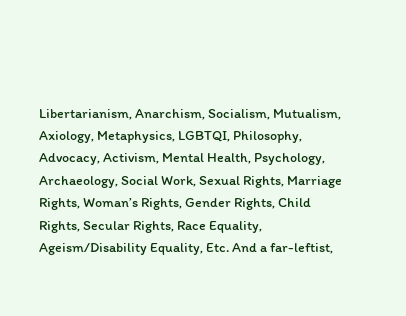Libertarianism, Anarchism, Socialism, Mutualism, Axiology, Metaphysics, LGBTQI, Philosophy, Advocacy, Activism, Mental Health, Psychology, Archaeology, Social Work, Sexual Rights, Marriage Rights, Woman’s Rights, Gender Rights, Child Rights, Secular Rights, Race Equality, Ageism/Disability Equality, Etc. And a far-leftist,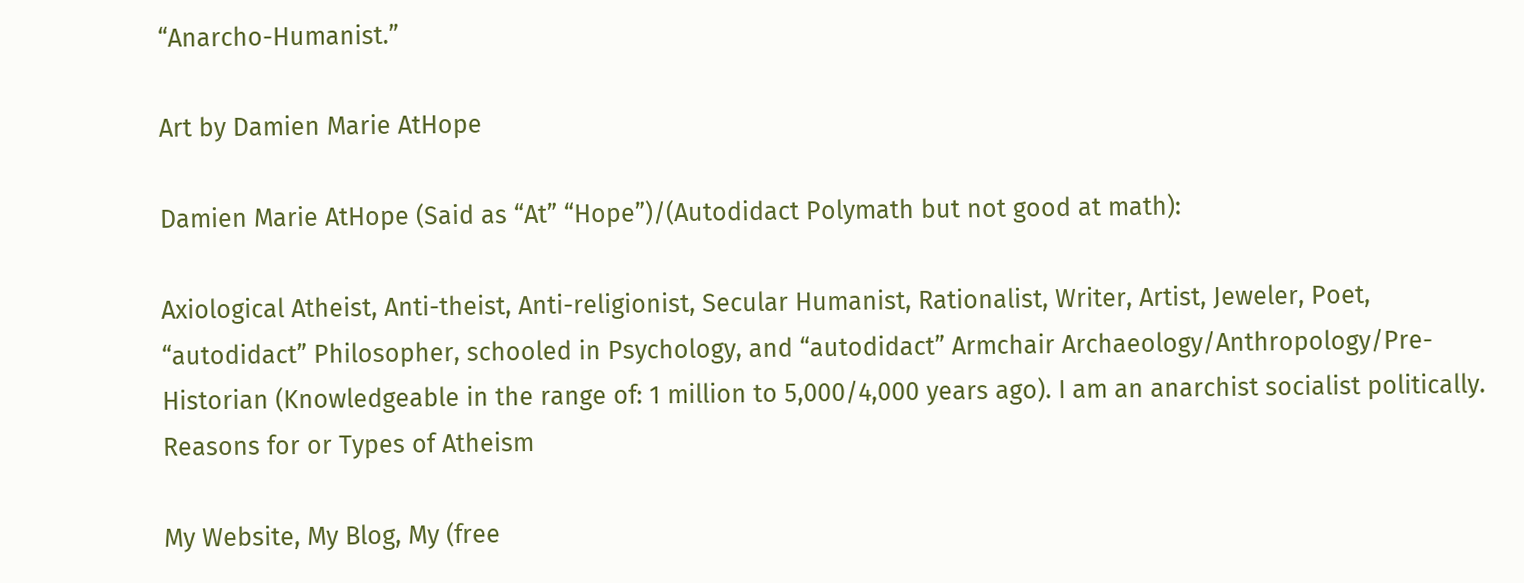“Anarcho-Humanist.”

Art by Damien Marie AtHope

Damien Marie AtHope (Said as “At” “Hope”)/(Autodidact Polymath but not good at math):

Axiological Atheist, Anti-theist, Anti-religionist, Secular Humanist, Rationalist, Writer, Artist, Jeweler, Poet, “autodidact” Philosopher, schooled in Psychology, and “autodidact” Armchair Archaeology/Anthropology/Pre-Historian (Knowledgeable in the range of: 1 million to 5,000/4,000 years ago). I am an anarchist socialist politically. Reasons for or Types of Atheism

My Website, My Blog, My (free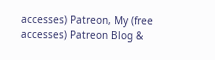accesses) Patreon, My (free accesses) Patreon Blog &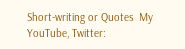Short-writing or Quotes  My YouTube, Twitter: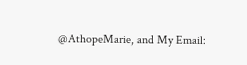@AthopeMarie, and My Email: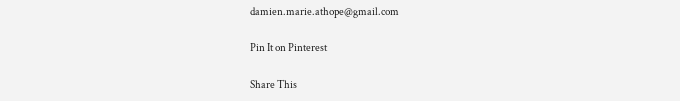damien.marie.athope@gmail.com

Pin It on Pinterest

Share This